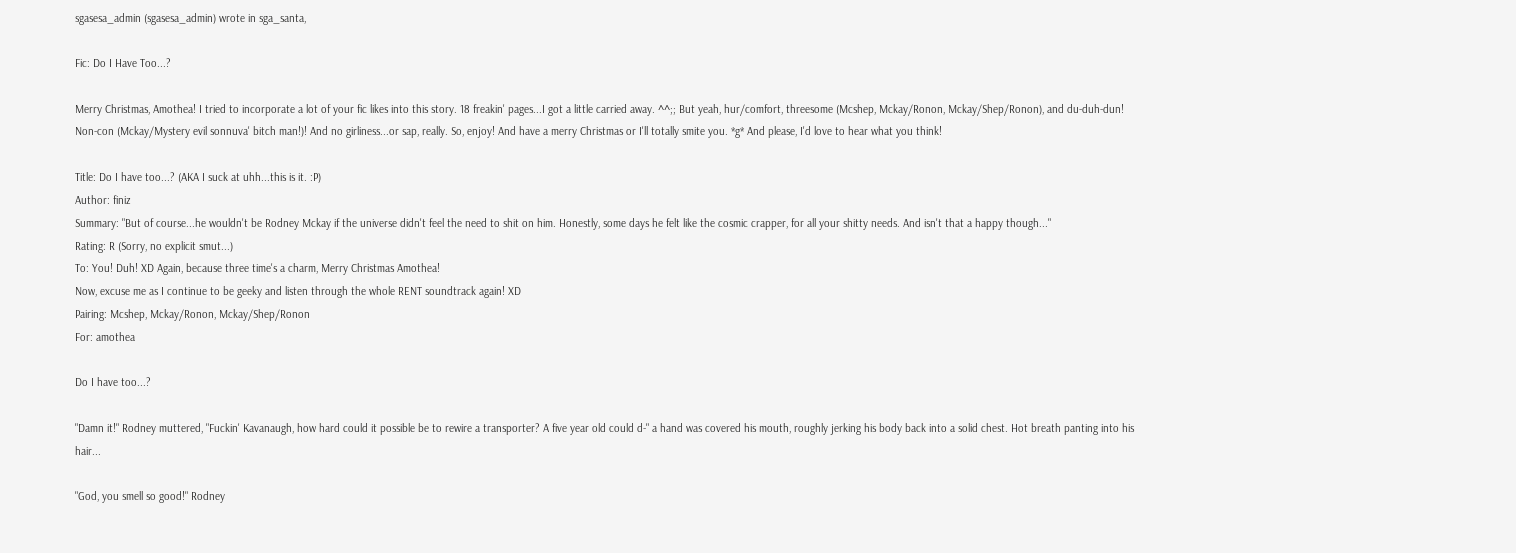sgasesa_admin (sgasesa_admin) wrote in sga_santa,

Fic: Do I Have Too...?

Merry Christmas, Amothea! I tried to incorporate a lot of your fic likes into this story. 18 freakin' pages...I got a little carried away. ^^;; But yeah, hur/comfort, threesome (Mcshep, Mckay/Ronon, Mckay/Shep/Ronon), and du-duh-dun! Non-con (Mckay/Mystery evil sonnuva' bitch man!)! And no girliness...or sap, really. So, enjoy! And have a merry Christmas or I'll totally smite you. *g* And please, I'd love to hear what you think!

Title: Do I have too...? (AKA I suck at uhh...this is it. :P)
Author: finiz
Summary: "But of course...he wouldn't be Rodney Mckay if the universe didn't feel the need to shit on him. Honestly, some days he felt like the cosmic crapper, for all your shitty needs. And isn't that a happy though..."
Rating: R (Sorry, no explicit smut...)
To: You! Duh! XD Again, because three time's a charm, Merry Christmas Amothea!
Now, excuse me as I continue to be geeky and listen through the whole RENT soundtrack again! XD
Pairing: Mcshep, Mckay/Ronon, Mckay/Shep/Ronon
For: amothea

Do I have too...?

"Damn it!" Rodney muttered, "Fuckin' Kavanaugh, how hard could it possible be to rewire a transporter? A five year old could d-" a hand was covered his mouth, roughly jerking his body back into a solid chest. Hot breath panting into his hair...

"God, you smell so good!" Rodney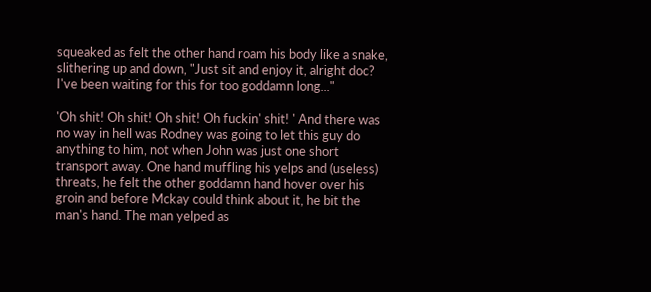squeaked as felt the other hand roam his body like a snake, slithering up and down, "Just sit and enjoy it, alright doc? I've been waiting for this for too goddamn long..."

'Oh shit! Oh shit! Oh shit! Oh fuckin' shit! ' And there was no way in hell was Rodney was going to let this guy do anything to him, not when John was just one short transport away. One hand muffling his yelps and (useless) threats, he felt the other goddamn hand hover over his groin and before Mckay could think about it, he bit the man's hand. The man yelped as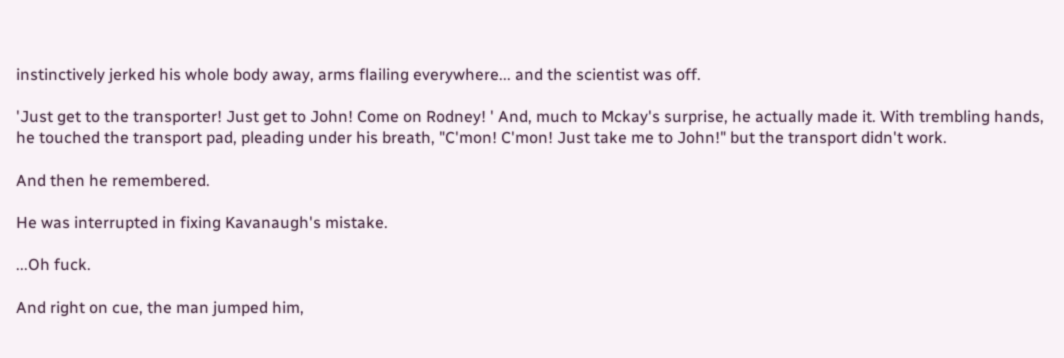instinctively jerked his whole body away, arms flailing everywhere... and the scientist was off.

'Just get to the transporter! Just get to John! Come on Rodney! ' And, much to Mckay's surprise, he actually made it. With trembling hands, he touched the transport pad, pleading under his breath, "C'mon! C'mon! Just take me to John!" but the transport didn't work.

And then he remembered.

He was interrupted in fixing Kavanaugh's mistake.

...Oh fuck.

And right on cue, the man jumped him,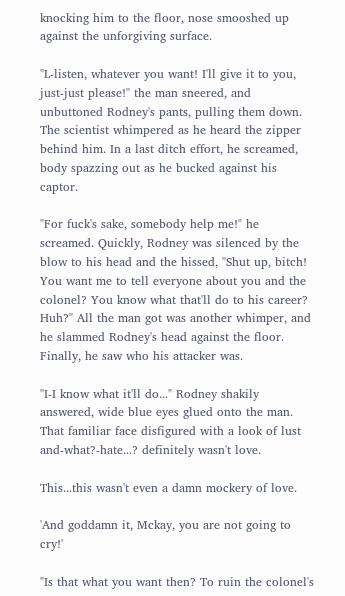knocking him to the floor, nose smooshed up against the unforgiving surface.

"L-listen, whatever you want! I'll give it to you, just-just please!" the man sneered, and unbuttoned Rodney's pants, pulling them down. The scientist whimpered as he heard the zipper behind him. In a last ditch effort, he screamed, body spazzing out as he bucked against his captor.

"For fuck's sake, somebody help me!" he screamed. Quickly, Rodney was silenced by the blow to his head and the hissed, "Shut up, bitch! You want me to tell everyone about you and the colonel? You know what that'll do to his career? Huh?" All the man got was another whimper, and he slammed Rodney's head against the floor. Finally, he saw who his attacker was.

"I-I know what it'll do..." Rodney shakily answered, wide blue eyes glued onto the man. That familiar face disfigured with a look of lust and-what?-hate...? definitely wasn't love.

This...this wasn't even a damn mockery of love.

'And goddamn it, Mckay, you are not going to cry!'

"Is that what you want then? To ruin the colonel's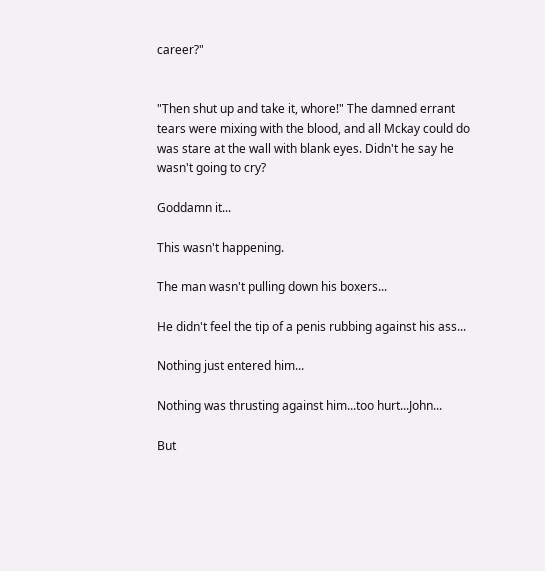career?"


"Then shut up and take it, whore!" The damned errant tears were mixing with the blood, and all Mckay could do was stare at the wall with blank eyes. Didn't he say he wasn't going to cry?

Goddamn it...

This wasn't happening.

The man wasn't pulling down his boxers...

He didn't feel the tip of a penis rubbing against his ass...

Nothing just entered him...

Nothing was thrusting against him...too hurt...John...

But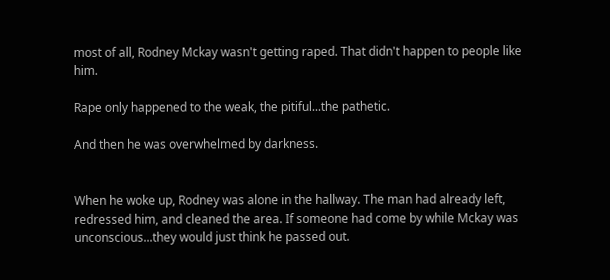most of all, Rodney Mckay wasn't getting raped. That didn't happen to people like him.

Rape only happened to the weak, the pitiful...the pathetic.

And then he was overwhelmed by darkness.


When he woke up, Rodney was alone in the hallway. The man had already left, redressed him, and cleaned the area. If someone had come by while Mckay was unconscious...they would just think he passed out.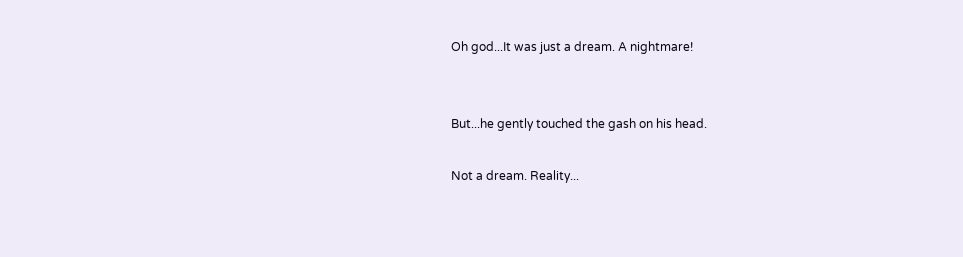Oh god...It was just a dream. A nightmare!


But...he gently touched the gash on his head.

Not a dream. Reality...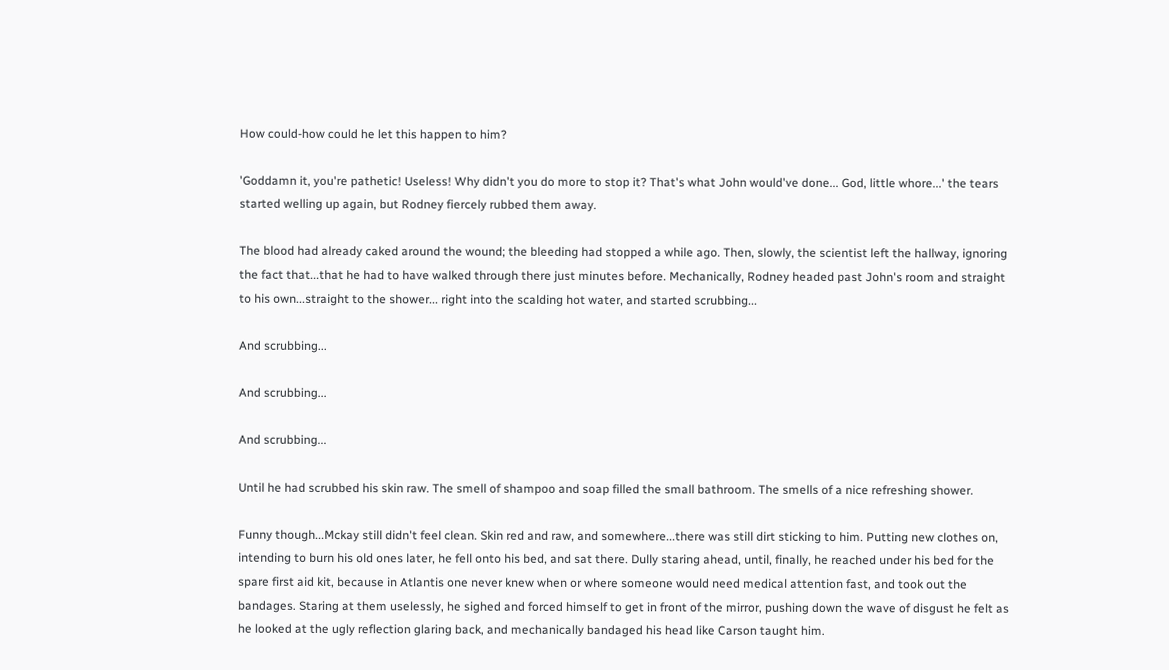How could-how could he let this happen to him?

'Goddamn it, you're pathetic! Useless! Why didn't you do more to stop it? That's what John would've done... God, little whore...' the tears started welling up again, but Rodney fiercely rubbed them away.

The blood had already caked around the wound; the bleeding had stopped a while ago. Then, slowly, the scientist left the hallway, ignoring the fact that...that he had to have walked through there just minutes before. Mechanically, Rodney headed past John's room and straight to his own...straight to the shower... right into the scalding hot water, and started scrubbing...

And scrubbing...

And scrubbing...

And scrubbing...

Until he had scrubbed his skin raw. The smell of shampoo and soap filled the small bathroom. The smells of a nice refreshing shower.

Funny though...Mckay still didn't feel clean. Skin red and raw, and somewhere...there was still dirt sticking to him. Putting new clothes on, intending to burn his old ones later, he fell onto his bed, and sat there. Dully staring ahead, until, finally, he reached under his bed for the spare first aid kit, because in Atlantis one never knew when or where someone would need medical attention fast, and took out the bandages. Staring at them uselessly, he sighed and forced himself to get in front of the mirror, pushing down the wave of disgust he felt as he looked at the ugly reflection glaring back, and mechanically bandaged his head like Carson taught him.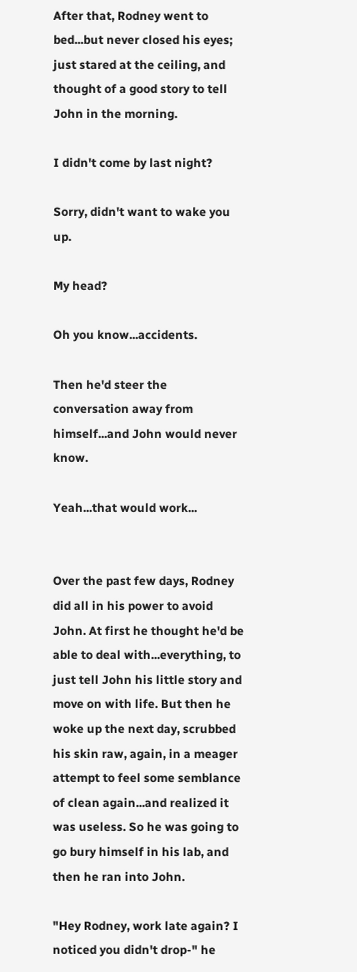After that, Rodney went to bed...but never closed his eyes; just stared at the ceiling, and thought of a good story to tell John in the morning.

I didn't come by last night?

Sorry, didn't want to wake you up.

My head?

Oh you know...accidents.

Then he'd steer the conversation away from himself...and John would never know.

Yeah...that would work...


Over the past few days, Rodney did all in his power to avoid John. At first he thought he'd be able to deal with...everything, to just tell John his little story and move on with life. But then he woke up the next day, scrubbed his skin raw, again, in a meager attempt to feel some semblance of clean again...and realized it was useless. So he was going to go bury himself in his lab, and then he ran into John.

"Hey Rodney, work late again? I noticed you didn't drop-" he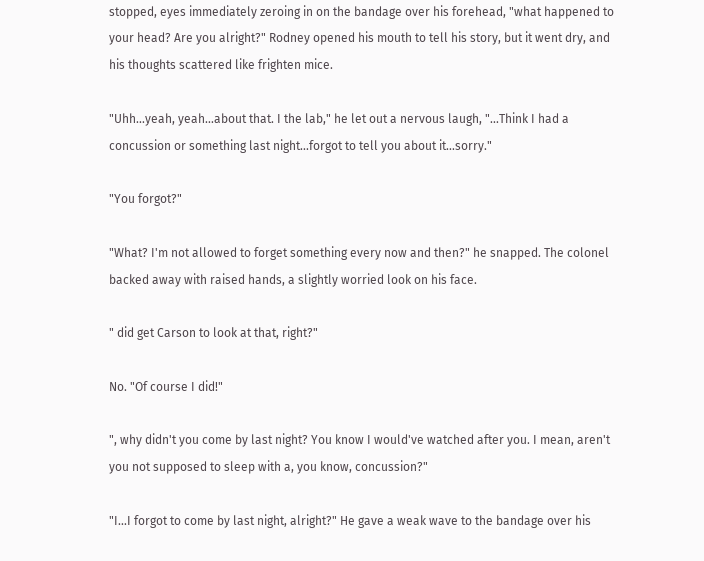stopped, eyes immediately zeroing in on the bandage over his forehead, "what happened to your head? Are you alright?" Rodney opened his mouth to tell his story, but it went dry, and his thoughts scattered like frighten mice.

"Uhh...yeah, yeah...about that. I the lab," he let out a nervous laugh, "...Think I had a concussion or something last night...forgot to tell you about it...sorry."

"You forgot?"

"What? I'm not allowed to forget something every now and then?" he snapped. The colonel backed away with raised hands, a slightly worried look on his face.

" did get Carson to look at that, right?"

No. "Of course I did!"

", why didn't you come by last night? You know I would've watched after you. I mean, aren't you not supposed to sleep with a, you know, concussion?"

"I...I forgot to come by last night, alright?" He gave a weak wave to the bandage over his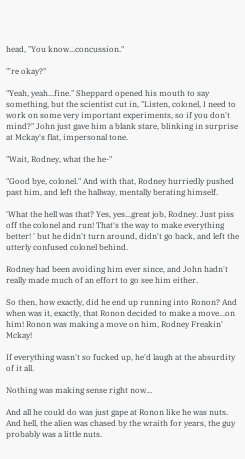head, "You know...concussion."

"'re okay?"

"Yeah, yeah...fine." Sheppard opened his mouth to say something, but the scientist cut in, "Listen, colonel, I need to work on some very important experiments, so if you don't mind?" John just gave him a blank stare, blinking in surprise at Mckay's flat, impersonal tone.

"Wait, Rodney, what the he-"

"Good bye, colonel." And with that, Rodney hurriedly pushed past him, and left the hallway, mentally berating himself.

'What the hell was that? Yes, yes...great job, Rodney. Just piss off the colonel and run! That's the way to make everything better! ' but he didn't turn around, didn't go back, and left the utterly confused colonel behind.

Rodney had been avoiding him ever since, and John hadn't really made much of an effort to go see him either.

So then, how exactly, did he end up running into Ronon? And when was it, exactly, that Ronon decided to make a move...on him! Ronon was making a move on him, Rodney Freakin' Mckay!

If everything wasn't so fucked up, he'd laugh at the absurdity of it all.

Nothing was making sense right now...

And all he could do was just gape at Ronon like he was nuts. And hell, the alien was chased by the wraith for years, the guy probably was a little nuts.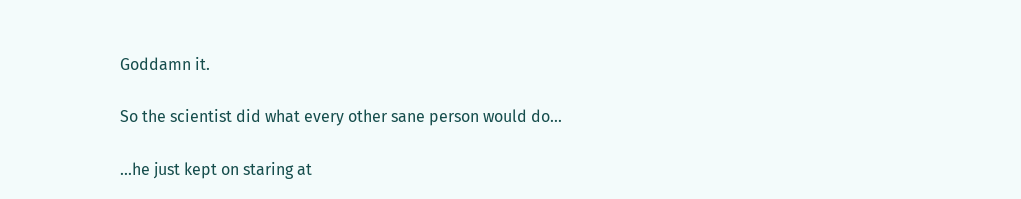Goddamn it.

So the scientist did what every other sane person would do...

...he just kept on staring at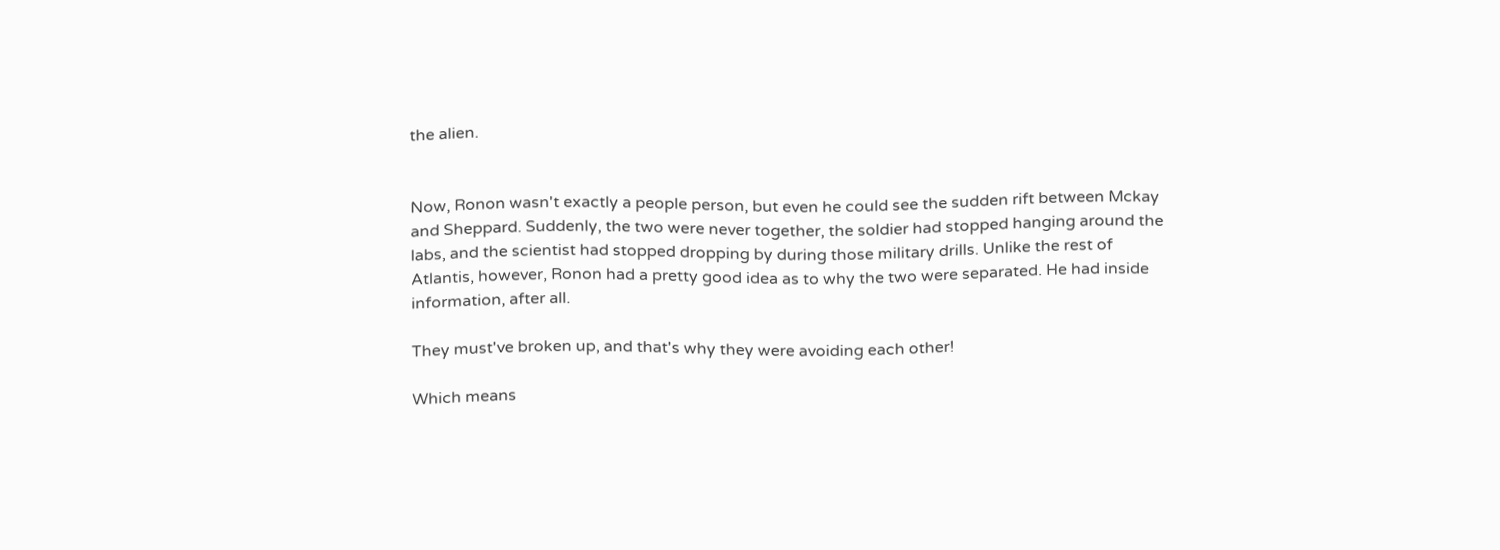the alien.


Now, Ronon wasn't exactly a people person, but even he could see the sudden rift between Mckay and Sheppard. Suddenly, the two were never together, the soldier had stopped hanging around the labs, and the scientist had stopped dropping by during those military drills. Unlike the rest of Atlantis, however, Ronon had a pretty good idea as to why the two were separated. He had inside information, after all.

They must've broken up, and that's why they were avoiding each other!

Which means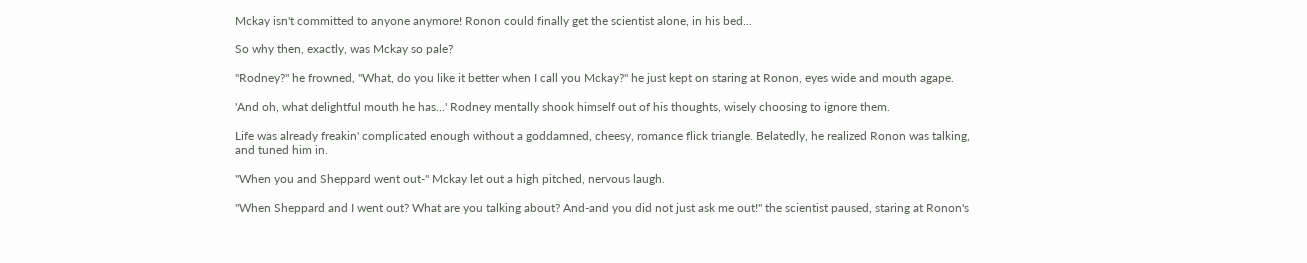Mckay isn't committed to anyone anymore! Ronon could finally get the scientist alone, in his bed...

So why then, exactly, was Mckay so pale?

"Rodney?" he frowned, "What, do you like it better when I call you Mckay?" he just kept on staring at Ronon, eyes wide and mouth agape.

'And oh, what delightful mouth he has...' Rodney mentally shook himself out of his thoughts, wisely choosing to ignore them.

Life was already freakin' complicated enough without a goddamned, cheesy, romance flick triangle. Belatedly, he realized Ronon was talking, and tuned him in.

"When you and Sheppard went out-" Mckay let out a high pitched, nervous laugh.

"When Sheppard and I went out? What are you talking about? And-and you did not just ask me out!" the scientist paused, staring at Ronon's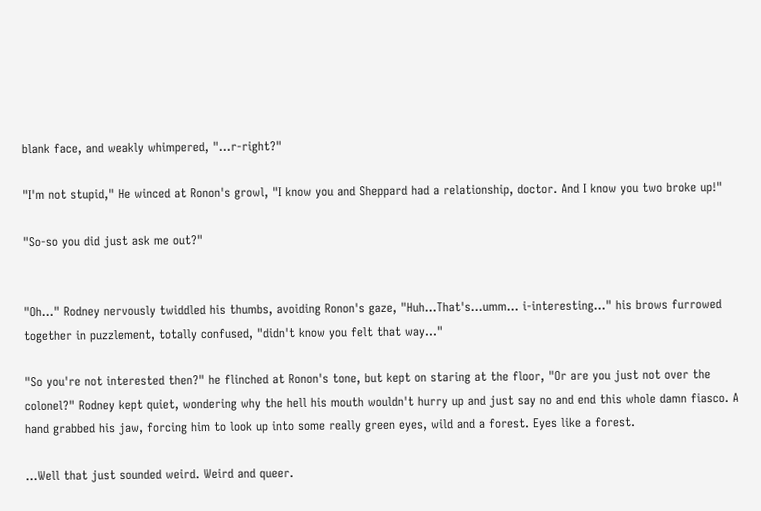blank face, and weakly whimpered, "...r-right?"

"I'm not stupid," He winced at Ronon's growl, "I know you and Sheppard had a relationship, doctor. And I know you two broke up!"

"So-so you did just ask me out?"


"Oh..." Rodney nervously twiddled his thumbs, avoiding Ronon's gaze, "Huh...That's...umm... i-interesting..." his brows furrowed together in puzzlement, totally confused, "didn't know you felt that way..."

"So you're not interested then?" he flinched at Ronon's tone, but kept on staring at the floor, "Or are you just not over the colonel?" Rodney kept quiet, wondering why the hell his mouth wouldn't hurry up and just say no and end this whole damn fiasco. A hand grabbed his jaw, forcing him to look up into some really green eyes, wild and a forest. Eyes like a forest.

...Well that just sounded weird. Weird and queer.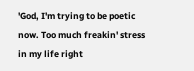'God, I'm trying to be poetic now. Too much freakin' stress in my life right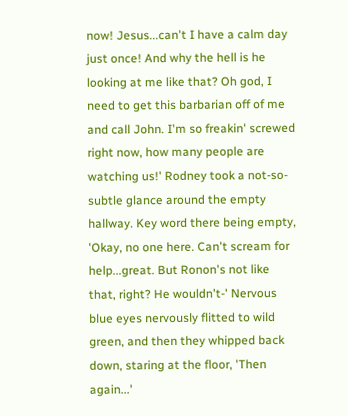now! Jesus...can't I have a calm day just once! And why the hell is he looking at me like that? Oh god, I need to get this barbarian off of me and call John. I'm so freakin' screwed right now, how many people are watching us!' Rodney took a not-so-subtle glance around the empty hallway. Key word there being empty, 'Okay, no one here. Can't scream for help...great. But Ronon's not like that, right? He wouldn't-' Nervous blue eyes nervously flitted to wild green, and then they whipped back down, staring at the floor, 'Then again...'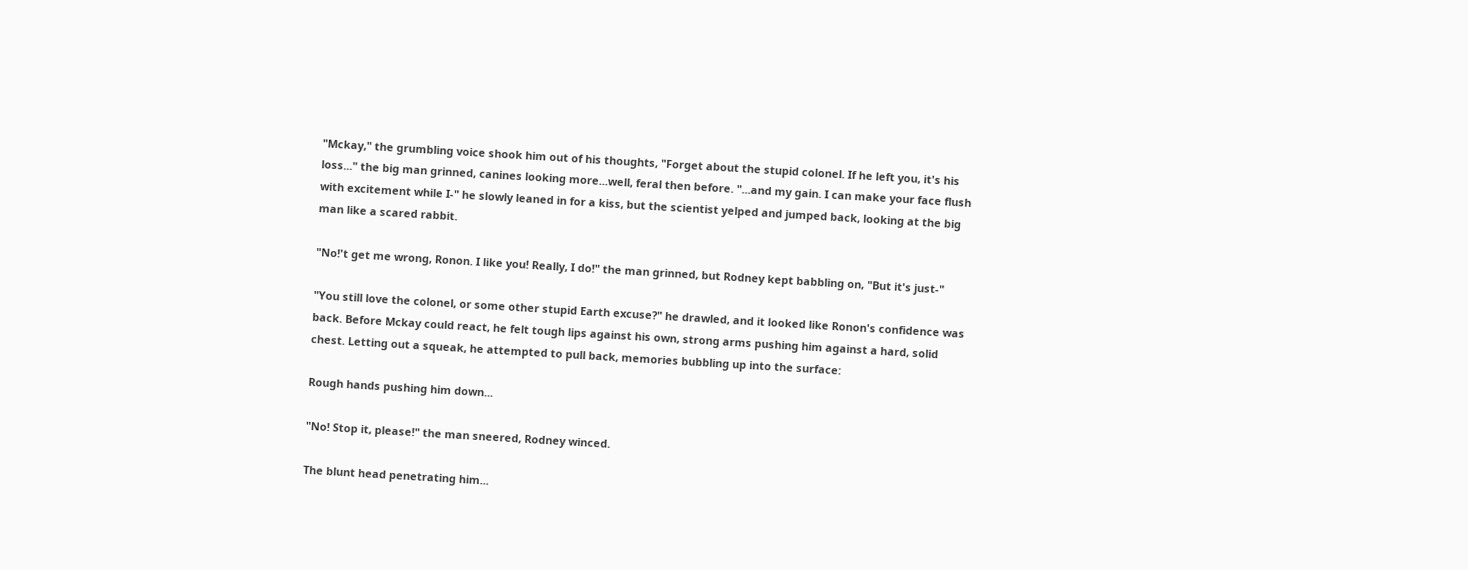"Mckay," the grumbling voice shook him out of his thoughts, "Forget about the stupid colonel. If he left you, it's his loss..." the big man grinned, canines looking more...well, feral then before. "...and my gain. I can make your face flush with excitement while I-" he slowly leaned in for a kiss, but the scientist yelped and jumped back, looking at the big man like a scared rabbit.

"No!'t get me wrong, Ronon. I like you! Really, I do!" the man grinned, but Rodney kept babbling on, "But it's just-"

"You still love the colonel, or some other stupid Earth excuse?" he drawled, and it looked like Ronon's confidence was back. Before Mckay could react, he felt tough lips against his own, strong arms pushing him against a hard, solid chest. Letting out a squeak, he attempted to pull back, memories bubbling up into the surface:

Rough hands pushing him down...

"No! Stop it, please!" the man sneered, Rodney winced.

The blunt head penetrating him...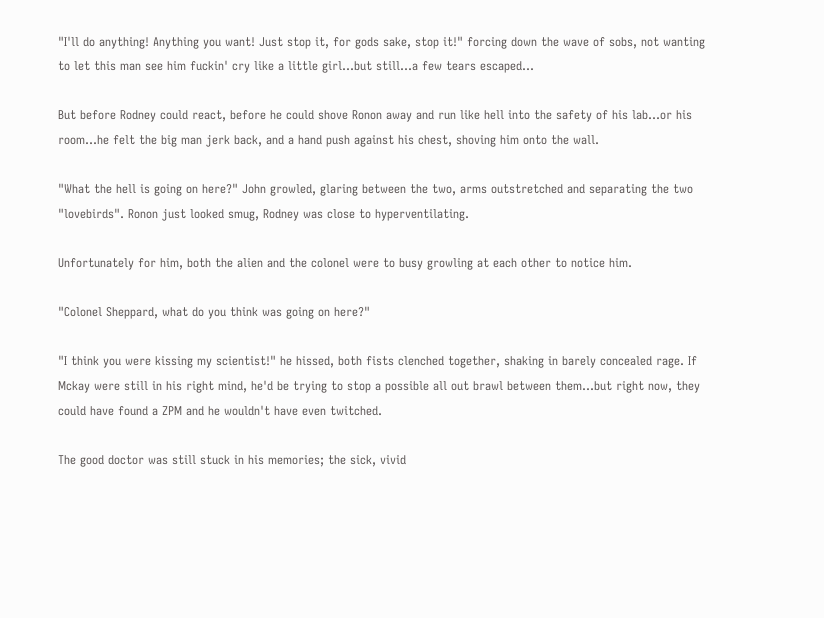"I'll do anything! Anything you want! Just stop it, for gods sake, stop it!" forcing down the wave of sobs, not wanting to let this man see him fuckin' cry like a little girl...but still...a few tears escaped...

But before Rodney could react, before he could shove Ronon away and run like hell into the safety of his lab...or his room...he felt the big man jerk back, and a hand push against his chest, shoving him onto the wall.

"What the hell is going on here?" John growled, glaring between the two, arms outstretched and separating the two "lovebirds". Ronon just looked smug, Rodney was close to hyperventilating.

Unfortunately for him, both the alien and the colonel were to busy growling at each other to notice him.

"Colonel Sheppard, what do you think was going on here?"

"I think you were kissing my scientist!" he hissed, both fists clenched together, shaking in barely concealed rage. If Mckay were still in his right mind, he'd be trying to stop a possible all out brawl between them...but right now, they could have found a ZPM and he wouldn't have even twitched.

The good doctor was still stuck in his memories; the sick, vivid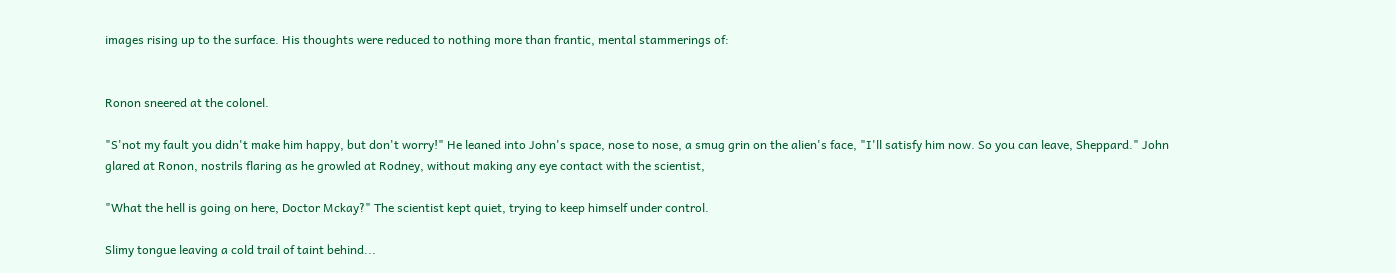images rising up to the surface. His thoughts were reduced to nothing more than frantic, mental stammerings of:


Ronon sneered at the colonel.

"S'not my fault you didn't make him happy, but don't worry!" He leaned into John's space, nose to nose, a smug grin on the alien's face, "I'll satisfy him now. So you can leave, Sheppard." John glared at Ronon, nostrils flaring as he growled at Rodney, without making any eye contact with the scientist,

"What the hell is going on here, Doctor Mckay?" The scientist kept quiet, trying to keep himself under control.

Slimy tongue leaving a cold trail of taint behind...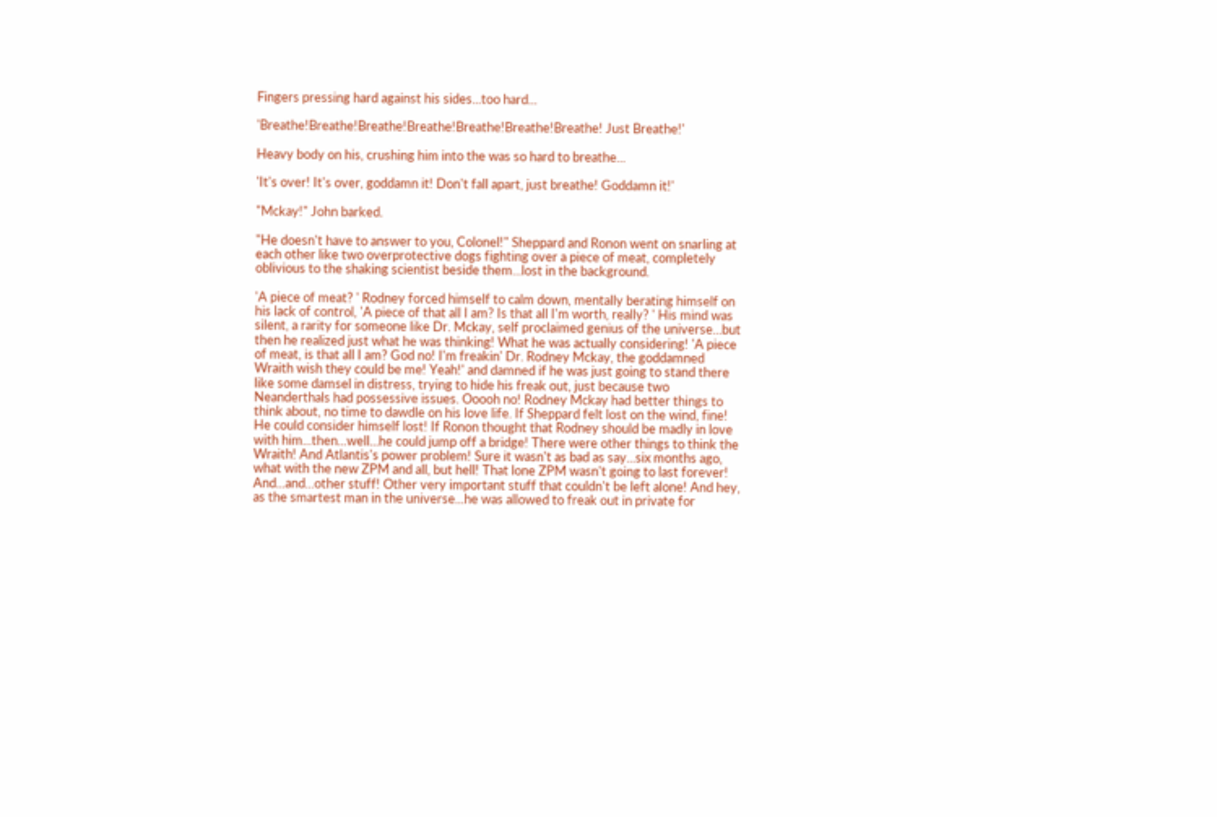Fingers pressing hard against his sides...too hard...

'Breathe!Breathe!Breathe!Breathe!Breathe!Breathe!Breathe! Just Breathe!'

Heavy body on his, crushing him into the was so hard to breathe...

'It's over! It's over, goddamn it! Don't fall apart, just breathe! Goddamn it!'

"Mckay!" John barked.

"He doesn't have to answer to you, Colonel!" Sheppard and Ronon went on snarling at each other like two overprotective dogs fighting over a piece of meat, completely oblivious to the shaking scientist beside them...lost in the background.

'A piece of meat? ' Rodney forced himself to calm down, mentally berating himself on his lack of control, 'A piece of that all I am? Is that all I'm worth, really? ' His mind was silent, a rarity for someone like Dr. Mckay, self proclaimed genius of the universe...but then he realized just what he was thinking! What he was actually considering! 'A piece of meat, is that all I am? God no! I'm freakin' Dr. Rodney Mckay, the goddamned Wraith wish they could be me! Yeah!' and damned if he was just going to stand there like some damsel in distress, trying to hide his freak out, just because two Neanderthals had possessive issues. Ooooh no! Rodney Mckay had better things to think about, no time to dawdle on his love life. If Sheppard felt lost on the wind, fine! He could consider himself lost! If Ronon thought that Rodney should be madly in love with him...then...well...he could jump off a bridge! There were other things to think the Wraith! And Atlantis's power problem! Sure it wasn't as bad as say...six months ago, what with the new ZPM and all, but hell! That lone ZPM wasn't going to last forever! And...and...other stuff! Other very important stuff that couldn't be left alone! And hey, as the smartest man in the universe...he was allowed to freak out in private for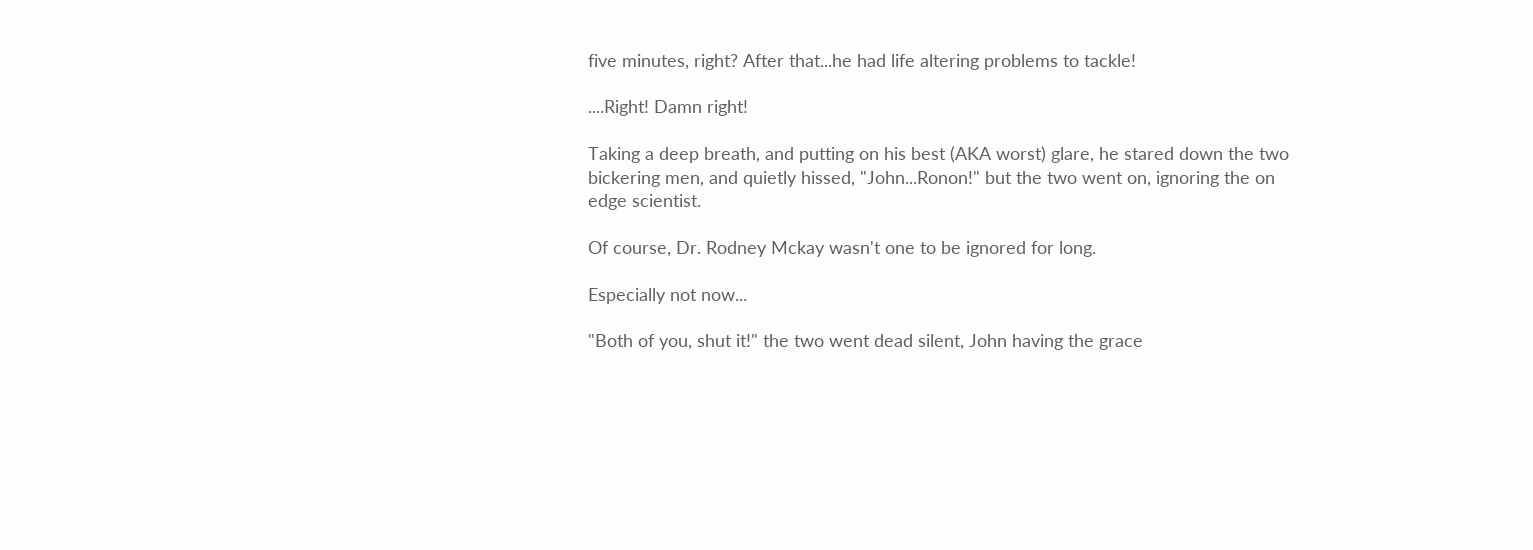five minutes, right? After that...he had life altering problems to tackle!

....Right! Damn right!

Taking a deep breath, and putting on his best (AKA worst) glare, he stared down the two bickering men, and quietly hissed, "John...Ronon!" but the two went on, ignoring the on edge scientist.

Of course, Dr. Rodney Mckay wasn't one to be ignored for long.

Especially not now...

"Both of you, shut it!" the two went dead silent, John having the grace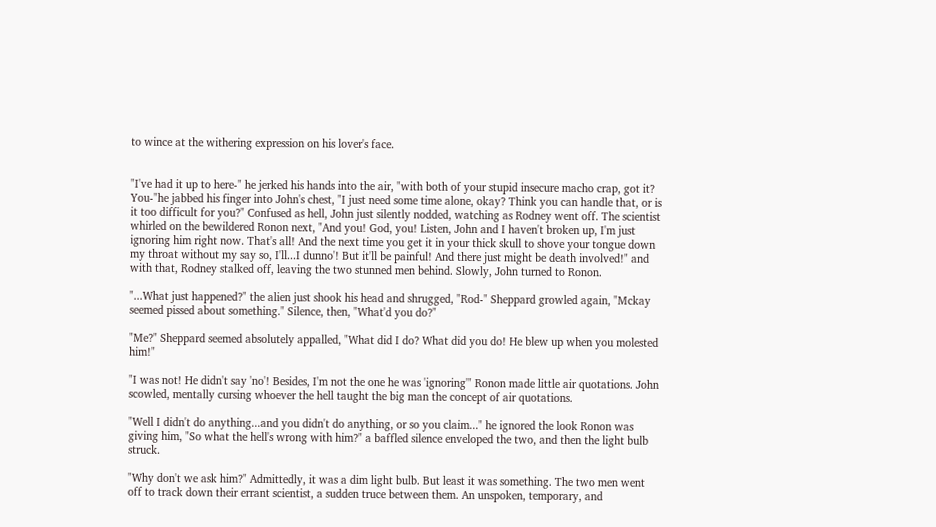to wince at the withering expression on his lover's face.


"I've had it up to here-" he jerked his hands into the air, "with both of your stupid insecure macho crap, got it? You-"he jabbed his finger into John's chest, "I just need some time alone, okay? Think you can handle that, or is it too difficult for you?" Confused as hell, John just silently nodded, watching as Rodney went off. The scientist whirled on the bewildered Ronon next, "And you! God, you! Listen, John and I haven't broken up, I'm just ignoring him right now. That's all! And the next time you get it in your thick skull to shove your tongue down my throat without my say so, I'll...I dunno'! But it'll be painful! And there just might be death involved!" and with that, Rodney stalked off, leaving the two stunned men behind. Slowly, John turned to Ronon.

"...What just happened?" the alien just shook his head and shrugged, "Rod-" Sheppard growled again, "Mckay seemed pissed about something." Silence, then, "What'd you do?"

"Me?" Sheppard seemed absolutely appalled, "What did I do? What did you do! He blew up when you molested him!"

"I was not! He didn't say 'no'! Besides, I'm not the one he was 'ignoring'" Ronon made little air quotations. John scowled, mentally cursing whoever the hell taught the big man the concept of air quotations.

"Well I didn't do anything...and you didn't do anything, or so you claim..." he ignored the look Ronon was giving him, "So what the hell's wrong with him?" a baffled silence enveloped the two, and then the light bulb struck.

"Why don't we ask him?" Admittedly, it was a dim light bulb. But least it was something. The two men went off to track down their errant scientist, a sudden truce between them. An unspoken, temporary, and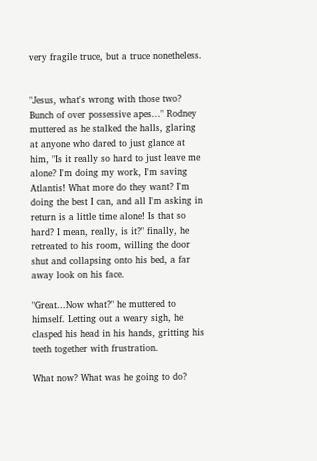very fragile truce, but a truce nonetheless.


"Jesus, what's wrong with those two? Bunch of over possessive apes..." Rodney muttered as he stalked the halls, glaring at anyone who dared to just glance at him, "Is it really so hard to just leave me alone? I'm doing my work, I'm saving Atlantis! What more do they want? I'm doing the best I can, and all I'm asking in return is a little time alone! Is that so hard? I mean, really, is it?" finally, he retreated to his room, willing the door shut and collapsing onto his bed, a far away look on his face.

"Great...Now what?" he muttered to himself. Letting out a weary sigh, he clasped his head in his hands, gritting his teeth together with frustration.

What now? What was he going to do?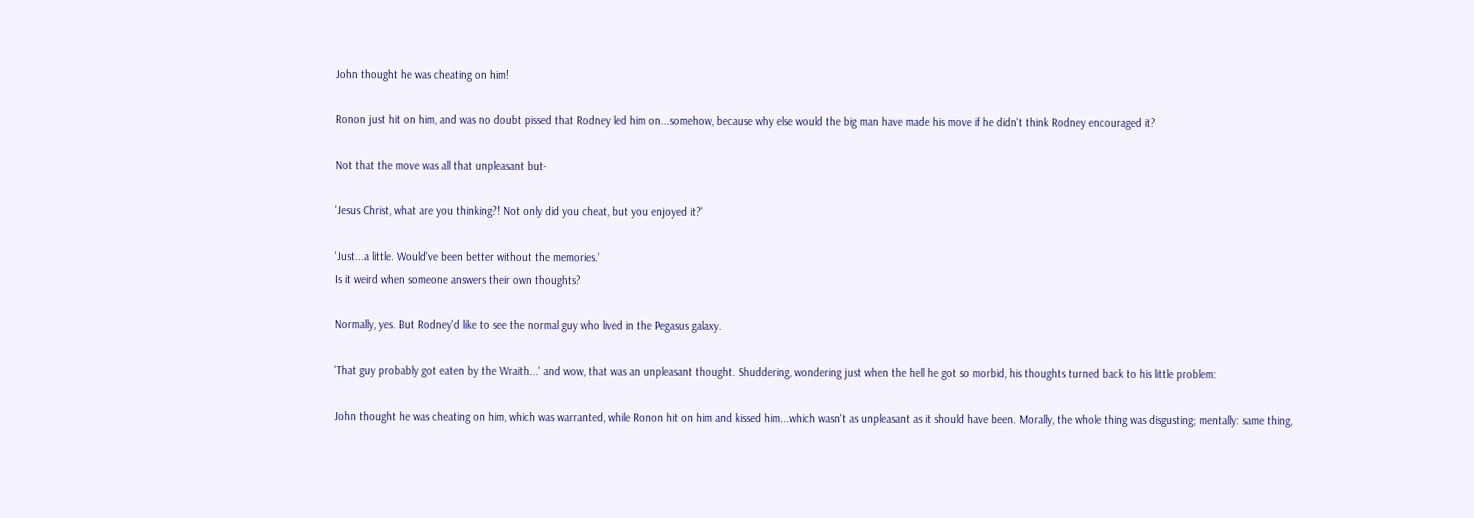John thought he was cheating on him!

Ronon just hit on him, and was no doubt pissed that Rodney led him on...somehow, because why else would the big man have made his move if he didn't think Rodney encouraged it?

Not that the move was all that unpleasant but-

'Jesus Christ, what are you thinking?! Not only did you cheat, but you enjoyed it?'

'Just...a little. Would've been better without the memories.'
Is it weird when someone answers their own thoughts?

Normally, yes. But Rodney'd like to see the normal guy who lived in the Pegasus galaxy.

'That guy probably got eaten by the Wraith...' and wow, that was an unpleasant thought. Shuddering, wondering just when the hell he got so morbid, his thoughts turned back to his little problem:

John thought he was cheating on him, which was warranted, while Ronon hit on him and kissed him...which wasn't as unpleasant as it should have been. Morally, the whole thing was disgusting; mentally: same thing,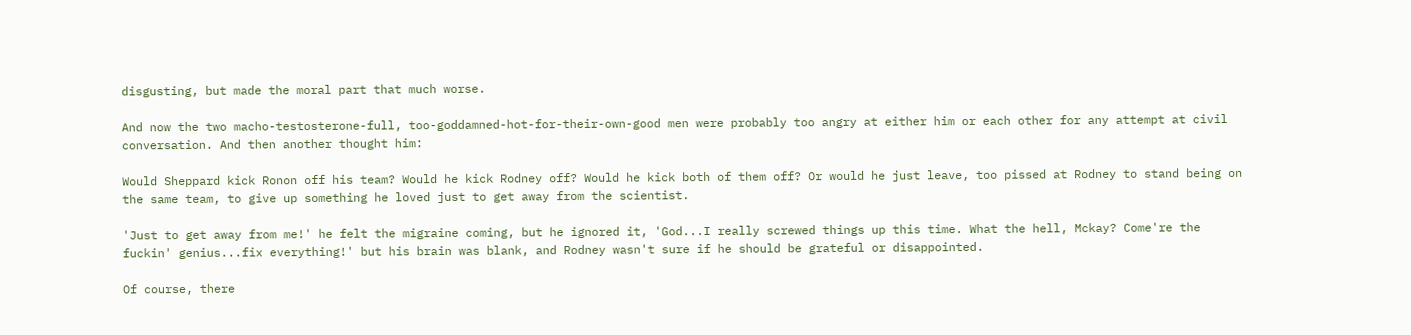disgusting, but made the moral part that much worse.

And now the two macho-testosterone-full, too-goddamned-hot-for-their-own-good men were probably too angry at either him or each other for any attempt at civil conversation. And then another thought him:

Would Sheppard kick Ronon off his team? Would he kick Rodney off? Would he kick both of them off? Or would he just leave, too pissed at Rodney to stand being on the same team, to give up something he loved just to get away from the scientist.

'Just to get away from me!' he felt the migraine coming, but he ignored it, 'God...I really screwed things up this time. What the hell, Mckay? Come're the fuckin' genius...fix everything!' but his brain was blank, and Rodney wasn't sure if he should be grateful or disappointed.

Of course, there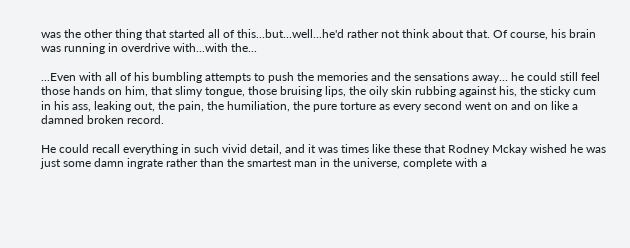was the other thing that started all of this...but...well...he'd rather not think about that. Of course, his brain was running in overdrive with...with the...

...Even with all of his bumbling attempts to push the memories and the sensations away... he could still feel those hands on him, that slimy tongue, those bruising lips, the oily skin rubbing against his, the sticky cum in his ass, leaking out, the pain, the humiliation, the pure torture as every second went on and on like a damned broken record.

He could recall everything in such vivid detail, and it was times like these that Rodney Mckay wished he was just some damn ingrate rather than the smartest man in the universe, complete with a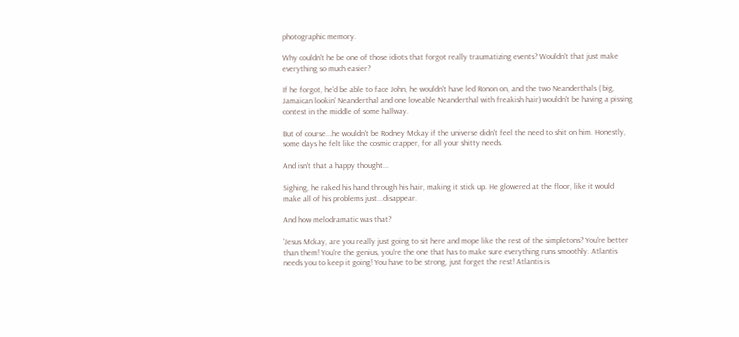photographic memory.

Why couldn't he be one of those idiots that forgot really traumatizing events? Wouldn't that just make everything so much easier?

If he forgot, he'd be able to face John, he wouldn't have led Ronon on, and the two Neanderthals ( big, Jamaican lookin' Neanderthal and one loveable Neanderthal with freakish hair) wouldn't be having a pissing contest in the middle of some hallway.

But of course...he wouldn't be Rodney Mckay if the universe didn't feel the need to shit on him. Honestly, some days he felt like the cosmic crapper, for all your shitty needs.

And isn't that a happy thought...

Sighing, he raked his hand through his hair, making it stick up. He glowered at the floor, like it would make all of his problems just...disappear.

And how melodramatic was that?

'Jesus Mckay, are you really just going to sit here and mope like the rest of the simpletons? You're better than them! You're the genius, you're the one that has to make sure everything runs smoothly. Atlantis needs you to keep it going! You have to be strong, just forget the rest! Atlantis is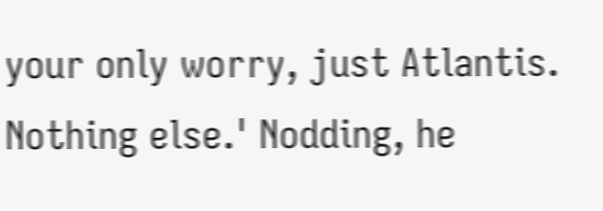your only worry, just Atlantis. Nothing else.' Nodding, he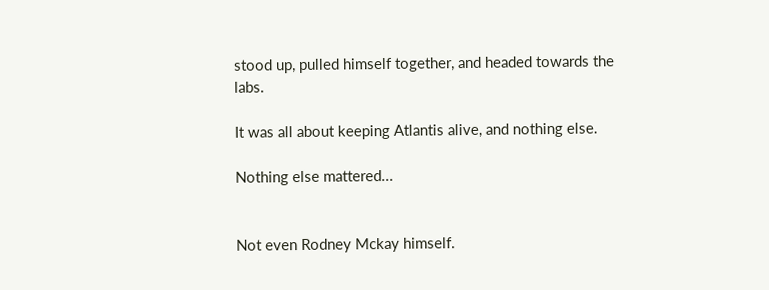stood up, pulled himself together, and headed towards the labs.

It was all about keeping Atlantis alive, and nothing else.

Nothing else mattered...


Not even Rodney Mckay himself.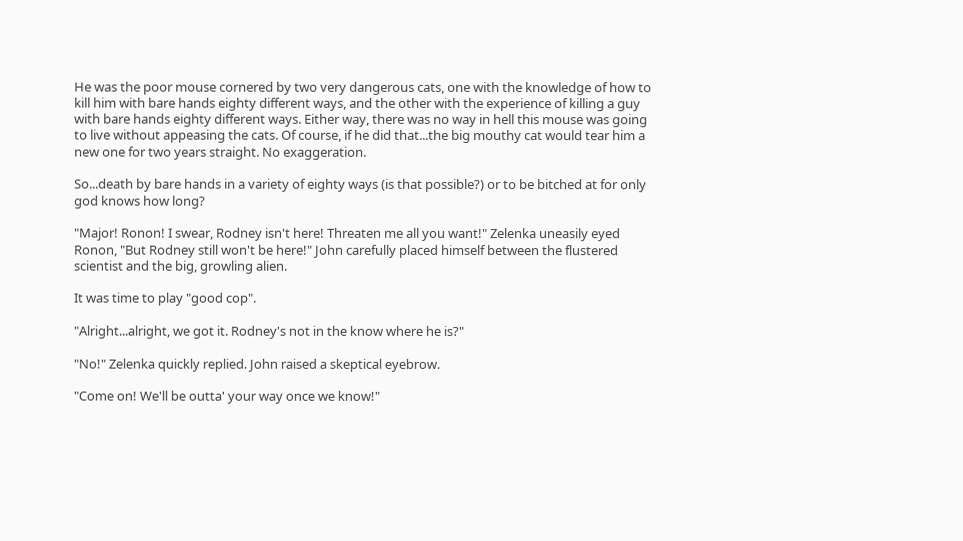He was the poor mouse cornered by two very dangerous cats, one with the knowledge of how to kill him with bare hands eighty different ways, and the other with the experience of killing a guy with bare hands eighty different ways. Either way, there was no way in hell this mouse was going to live without appeasing the cats. Of course, if he did that...the big mouthy cat would tear him a new one for two years straight. No exaggeration.

So...death by bare hands in a variety of eighty ways (is that possible?) or to be bitched at for only god knows how long?

"Major! Ronon! I swear, Rodney isn't here! Threaten me all you want!" Zelenka uneasily eyed Ronon, "But Rodney still won't be here!" John carefully placed himself between the flustered scientist and the big, growling alien.

It was time to play "good cop".

"Alright...alright, we got it. Rodney's not in the know where he is?"

"No!" Zelenka quickly replied. John raised a skeptical eyebrow.

"Come on! We'll be outta' your way once we know!"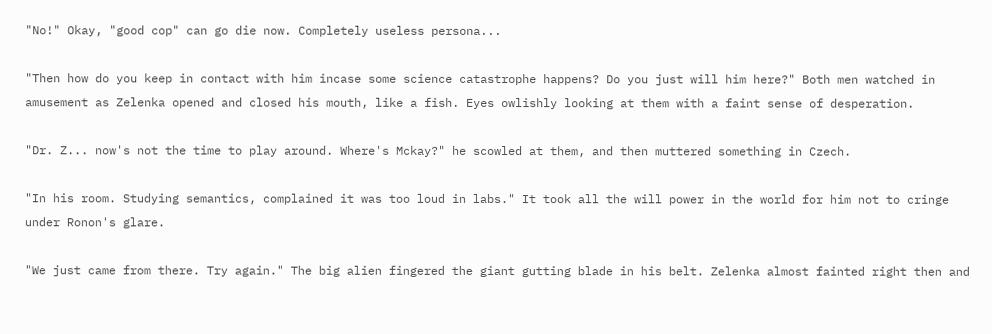"No!" Okay, "good cop" can go die now. Completely useless persona...

"Then how do you keep in contact with him incase some science catastrophe happens? Do you just will him here?" Both men watched in amusement as Zelenka opened and closed his mouth, like a fish. Eyes owlishly looking at them with a faint sense of desperation.

"Dr. Z... now's not the time to play around. Where's Mckay?" he scowled at them, and then muttered something in Czech.

"In his room. Studying semantics, complained it was too loud in labs." It took all the will power in the world for him not to cringe under Ronon's glare.

"We just came from there. Try again." The big alien fingered the giant gutting blade in his belt. Zelenka almost fainted right then and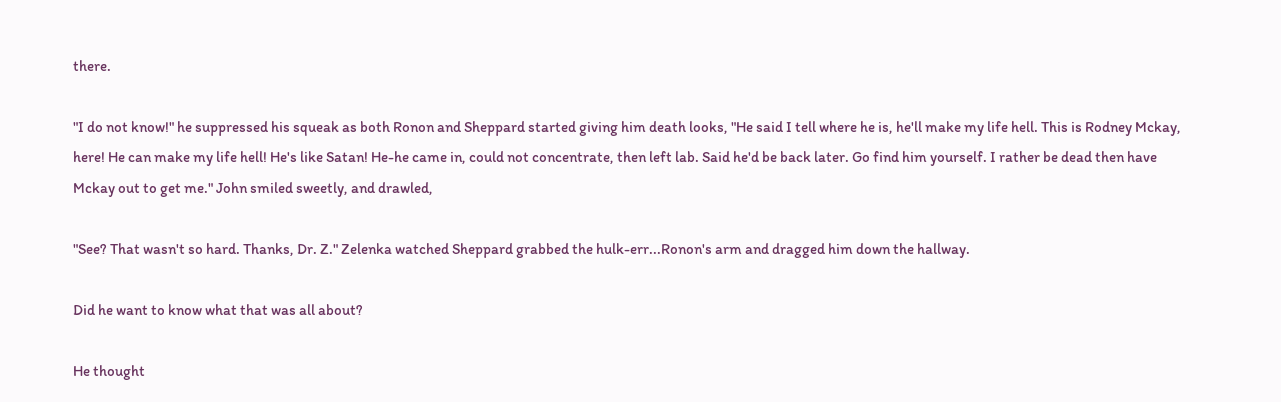there.

"I do not know!" he suppressed his squeak as both Ronon and Sheppard started giving him death looks, "He said I tell where he is, he'll make my life hell. This is Rodney Mckay, here! He can make my life hell! He's like Satan! He-he came in, could not concentrate, then left lab. Said he'd be back later. Go find him yourself. I rather be dead then have Mckay out to get me." John smiled sweetly, and drawled,

"See? That wasn't so hard. Thanks, Dr. Z." Zelenka watched Sheppard grabbed the hulk-err...Ronon's arm and dragged him down the hallway.

Did he want to know what that was all about?

He thought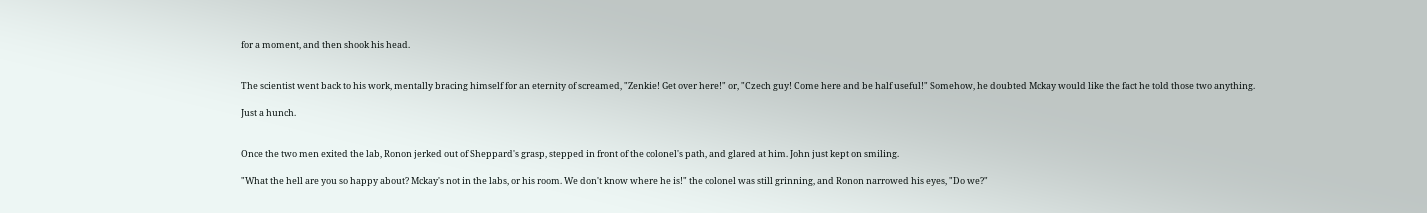for a moment, and then shook his head.


The scientist went back to his work, mentally bracing himself for an eternity of screamed, "Zenkie! Get over here!" or, "Czech guy! Come here and be half useful!" Somehow, he doubted Mckay would like the fact he told those two anything.

Just a hunch.


Once the two men exited the lab, Ronon jerked out of Sheppard's grasp, stepped in front of the colonel's path, and glared at him. John just kept on smiling.

"What the hell are you so happy about? Mckay's not in the labs, or his room. We don't know where he is!" the colonel was still grinning, and Ronon narrowed his eyes, "Do we?"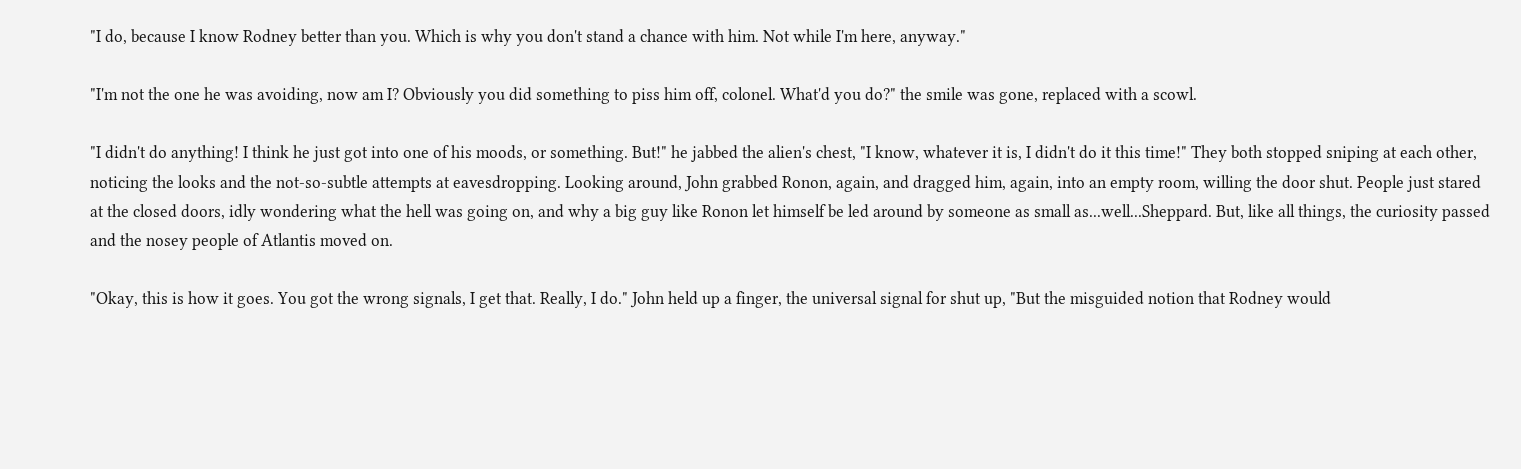"I do, because I know Rodney better than you. Which is why you don't stand a chance with him. Not while I'm here, anyway."

"I'm not the one he was avoiding, now am I? Obviously you did something to piss him off, colonel. What'd you do?" the smile was gone, replaced with a scowl.

"I didn't do anything! I think he just got into one of his moods, or something. But!" he jabbed the alien's chest, "I know, whatever it is, I didn't do it this time!" They both stopped sniping at each other, noticing the looks and the not-so-subtle attempts at eavesdropping. Looking around, John grabbed Ronon, again, and dragged him, again, into an empty room, willing the door shut. People just stared at the closed doors, idly wondering what the hell was going on, and why a big guy like Ronon let himself be led around by someone as small as...well...Sheppard. But, like all things, the curiosity passed and the nosey people of Atlantis moved on.

"Okay, this is how it goes. You got the wrong signals, I get that. Really, I do." John held up a finger, the universal signal for shut up, "But the misguided notion that Rodney would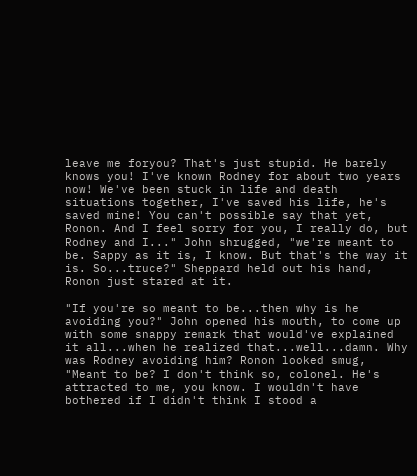leave me foryou? That's just stupid. He barely knows you! I've known Rodney for about two years now! We've been stuck in life and death situations together, I've saved his life, he's saved mine! You can't possible say that yet, Ronon. And I feel sorry for you, I really do, but Rodney and I..." John shrugged, "we're meant to be. Sappy as it is, I know. But that's the way it is. So...truce?" Sheppard held out his hand, Ronon just stared at it.

"If you're so meant to be...then why is he avoiding you?" John opened his mouth, to come up with some snappy remark that would've explained it all...when he realized that...well...damn. Why was Rodney avoiding him? Ronon looked smug, "Meant to be? I don't think so, colonel. He's attracted to me, you know. I wouldn't have bothered if I didn't think I stood a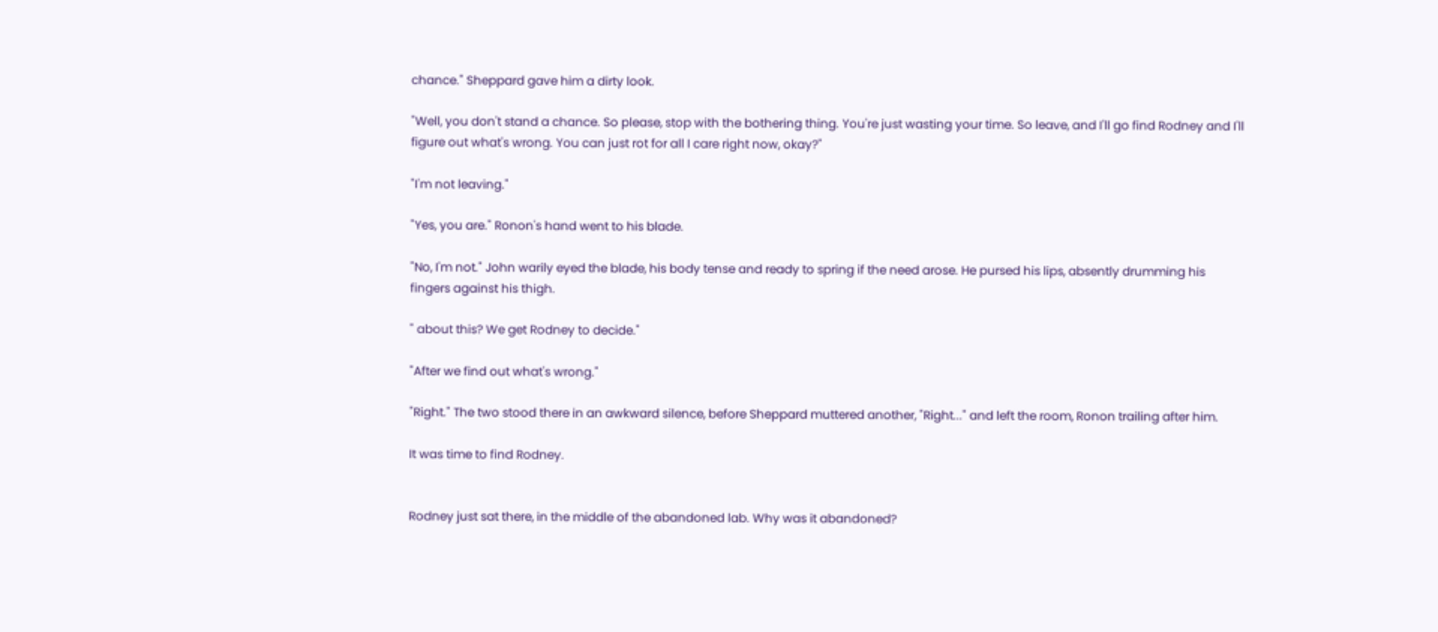chance." Sheppard gave him a dirty look.

"Well, you don't stand a chance. So please, stop with the bothering thing. You're just wasting your time. So leave, and I'll go find Rodney and I'll figure out what's wrong. You can just rot for all I care right now, okay?"

"I'm not leaving."

"Yes, you are." Ronon's hand went to his blade.

"No, I'm not." John warily eyed the blade, his body tense and ready to spring if the need arose. He pursed his lips, absently drumming his fingers against his thigh.

" about this? We get Rodney to decide."

"After we find out what's wrong."

"Right." The two stood there in an awkward silence, before Sheppard muttered another, "Right..." and left the room, Ronon trailing after him.

It was time to find Rodney.


Rodney just sat there, in the middle of the abandoned lab. Why was it abandoned?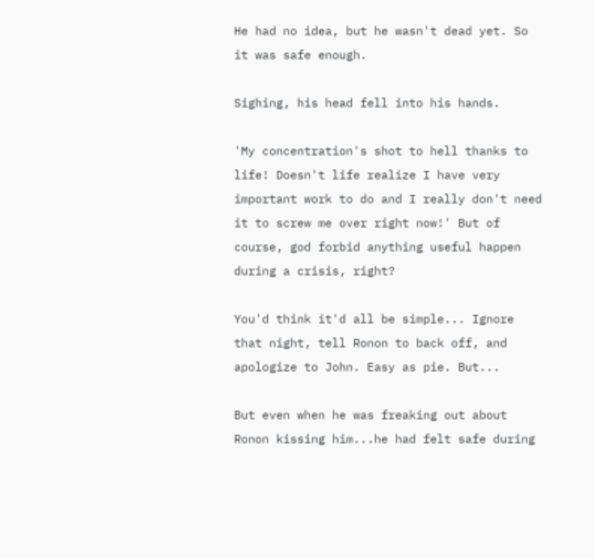He had no idea, but he wasn't dead yet. So it was safe enough.

Sighing, his head fell into his hands.

'My concentration's shot to hell thanks to life! Doesn't life realize I have very important work to do and I really don't need it to screw me over right now!' But of course, god forbid anything useful happen during a crisis, right?

You'd think it'd all be simple... Ignore that night, tell Ronon to back off, and apologize to John. Easy as pie. But...

But even when he was freaking out about Ronon kissing him...he had felt safe during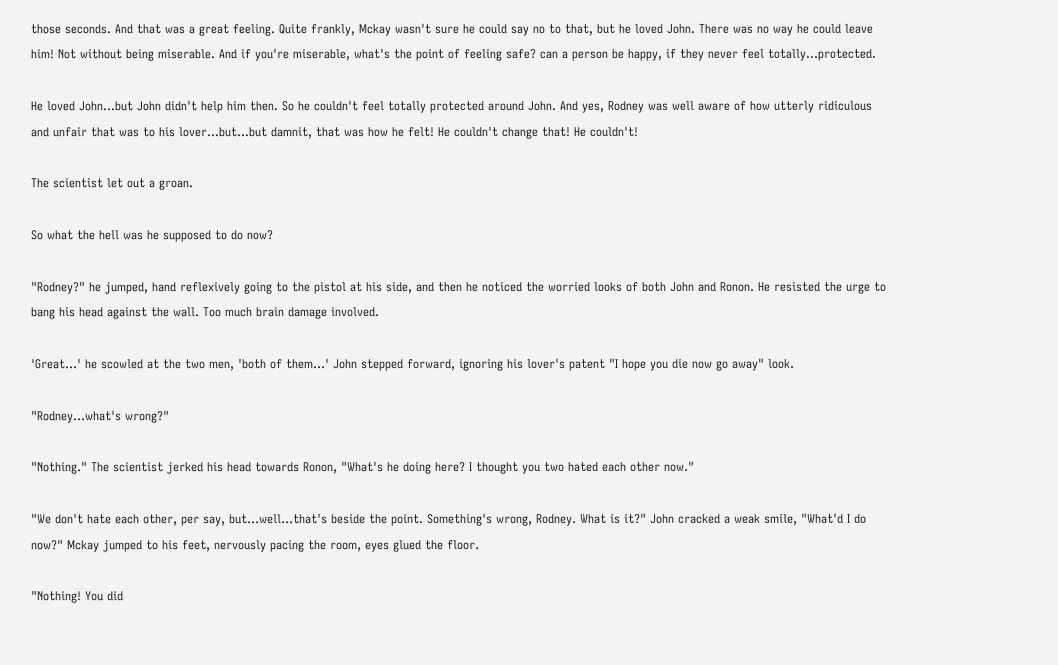those seconds. And that was a great feeling. Quite frankly, Mckay wasn't sure he could say no to that, but he loved John. There was no way he could leave him! Not without being miserable. And if you're miserable, what's the point of feeling safe? can a person be happy, if they never feel totally...protected.

He loved John...but John didn't help him then. So he couldn't feel totally protected around John. And yes, Rodney was well aware of how utterly ridiculous and unfair that was to his lover...but...but damnit, that was how he felt! He couldn't change that! He couldn't!

The scientist let out a groan.

So what the hell was he supposed to do now?

"Rodney?" he jumped, hand reflexively going to the pistol at his side, and then he noticed the worried looks of both John and Ronon. He resisted the urge to bang his head against the wall. Too much brain damage involved.

'Great...' he scowled at the two men, 'both of them...' John stepped forward, ignoring his lover's patent "I hope you die now go away" look.

"Rodney...what's wrong?"

"Nothing." The scientist jerked his head towards Ronon, "What's he doing here? I thought you two hated each other now."

"We don't hate each other, per say, but...well...that's beside the point. Something's wrong, Rodney. What is it?" John cracked a weak smile, "What'd I do now?" Mckay jumped to his feet, nervously pacing the room, eyes glued the floor.

"Nothing! You did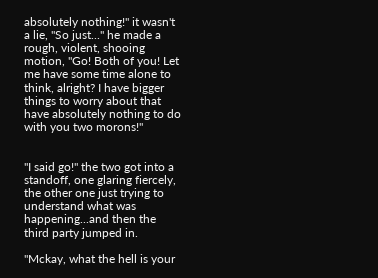absolutely nothing!" it wasn't a lie, "So just..." he made a rough, violent, shooing motion, "Go! Both of you! Let me have some time alone to think, alright? I have bigger things to worry about that have absolutely nothing to do with you two morons!"


"I said go!" the two got into a standoff, one glaring fiercely, the other one just trying to understand what was happening...and then the third party jumped in.

"Mckay, what the hell is your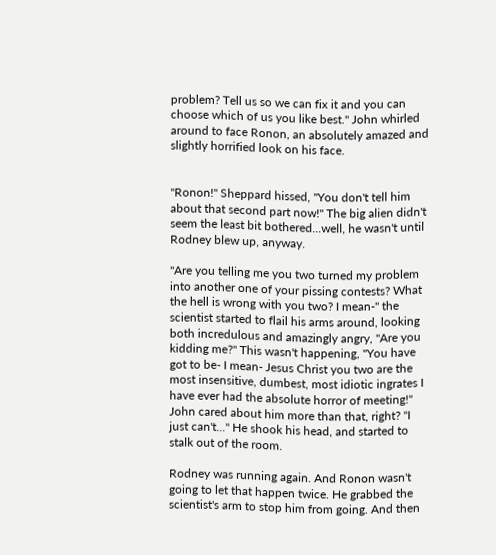problem? Tell us so we can fix it and you can choose which of us you like best." John whirled around to face Ronon, an absolutely amazed and slightly horrified look on his face.


"Ronon!" Sheppard hissed, "You don't tell him about that second part now!" The big alien didn't seem the least bit bothered...well, he wasn't until Rodney blew up, anyway.

"Are you telling me you two turned my problem into another one of your pissing contests? What the hell is wrong with you two? I mean-" the scientist started to flail his arms around, looking both incredulous and amazingly angry, "Are you kidding me?" This wasn't happening, "You have got to be- I mean- Jesus Christ you two are the most insensitive, dumbest, most idiotic ingrates I have ever had the absolute horror of meeting!" John cared about him more than that, right? "I just can't..." He shook his head, and started to stalk out of the room.

Rodney was running again. And Ronon wasn't going to let that happen twice. He grabbed the scientist's arm to stop him from going. And then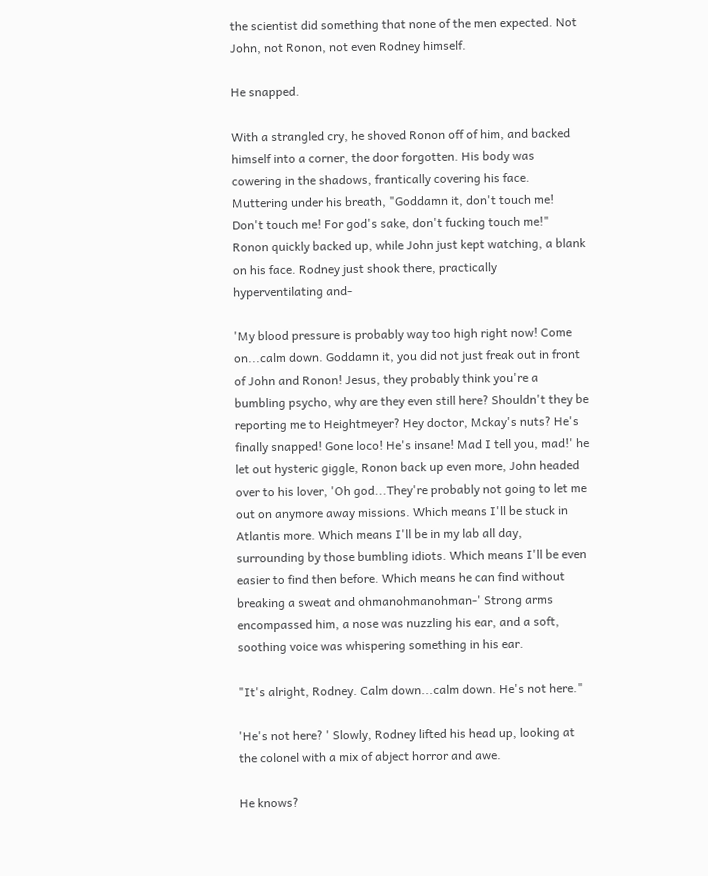the scientist did something that none of the men expected. Not John, not Ronon, not even Rodney himself.

He snapped.

With a strangled cry, he shoved Ronon off of him, and backed himself into a corner, the door forgotten. His body was cowering in the shadows, frantically covering his face. Muttering under his breath, "Goddamn it, don't touch me! Don't touch me! For god's sake, don't fucking touch me!" Ronon quickly backed up, while John just kept watching, a blank on his face. Rodney just shook there, practically hyperventilating and-

'My blood pressure is probably way too high right now! Come on...calm down. Goddamn it, you did not just freak out in front of John and Ronon! Jesus, they probably think you're a bumbling psycho, why are they even still here? Shouldn't they be reporting me to Heightmeyer? Hey doctor, Mckay's nuts? He's finally snapped! Gone loco! He's insane! Mad I tell you, mad!' he let out hysteric giggle, Ronon back up even more, John headed over to his lover, 'Oh god...They're probably not going to let me out on anymore away missions. Which means I'll be stuck in Atlantis more. Which means I'll be in my lab all day, surrounding by those bumbling idiots. Which means I'll be even easier to find then before. Which means he can find without breaking a sweat and ohmanohmanohman-' Strong arms encompassed him, a nose was nuzzling his ear, and a soft, soothing voice was whispering something in his ear.

"It's alright, Rodney. Calm down...calm down. He's not here."

'He's not here? ' Slowly, Rodney lifted his head up, looking at the colonel with a mix of abject horror and awe.

He knows?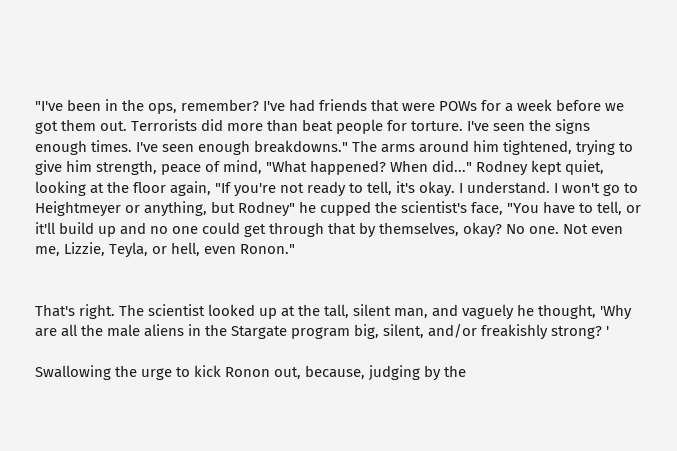"I've been in the ops, remember? I've had friends that were POWs for a week before we got them out. Terrorists did more than beat people for torture. I've seen the signs enough times. I've seen enough breakdowns." The arms around him tightened, trying to give him strength, peace of mind, "What happened? When did..." Rodney kept quiet, looking at the floor again, "If you're not ready to tell, it's okay. I understand. I won't go to Heightmeyer or anything, but Rodney" he cupped the scientist's face, "You have to tell, or it'll build up and no one could get through that by themselves, okay? No one. Not even me, Lizzie, Teyla, or hell, even Ronon."


That's right. The scientist looked up at the tall, silent man, and vaguely he thought, 'Why are all the male aliens in the Stargate program big, silent, and/or freakishly strong? '

Swallowing the urge to kick Ronon out, because, judging by the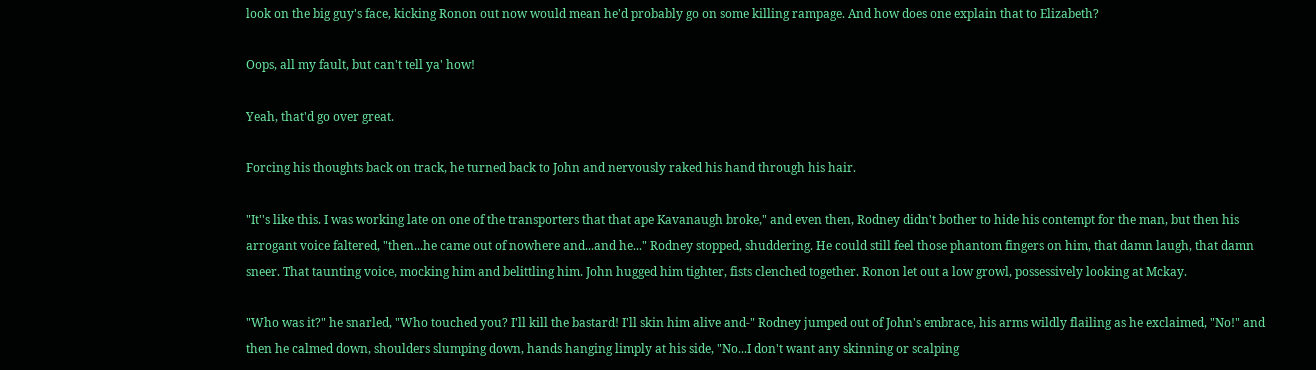look on the big guy's face, kicking Ronon out now would mean he'd probably go on some killing rampage. And how does one explain that to Elizabeth?

Oops, all my fault, but can't tell ya' how!

Yeah, that'd go over great.

Forcing his thoughts back on track, he turned back to John and nervously raked his hand through his hair.

"It''s like this. I was working late on one of the transporters that that ape Kavanaugh broke," and even then, Rodney didn't bother to hide his contempt for the man, but then his arrogant voice faltered, "then...he came out of nowhere and...and he..." Rodney stopped, shuddering. He could still feel those phantom fingers on him, that damn laugh, that damn sneer. That taunting voice, mocking him and belittling him. John hugged him tighter, fists clenched together. Ronon let out a low growl, possessively looking at Mckay.

"Who was it?" he snarled, "Who touched you? I'll kill the bastard! I'll skin him alive and-" Rodney jumped out of John's embrace, his arms wildly flailing as he exclaimed, "No!" and then he calmed down, shoulders slumping down, hands hanging limply at his side, "No...I don't want any skinning or scalping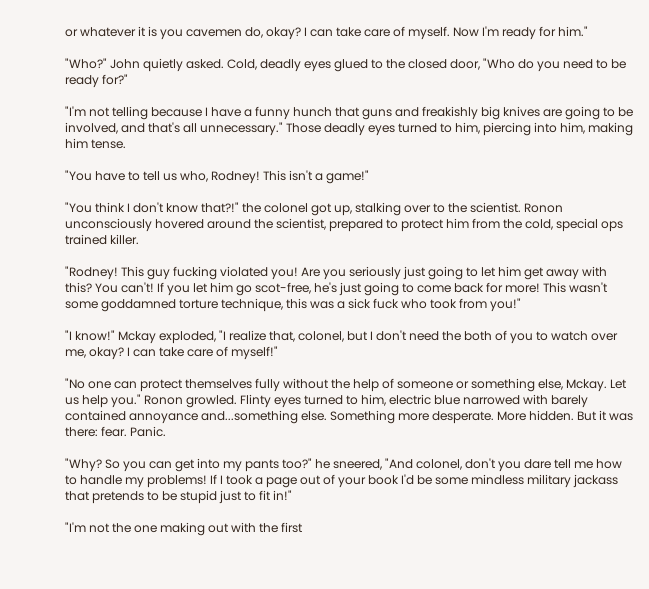or whatever it is you cavemen do, okay? I can take care of myself. Now I'm ready for him."

"Who?" John quietly asked. Cold, deadly eyes glued to the closed door, "Who do you need to be ready for?"

"I'm not telling because I have a funny hunch that guns and freakishly big knives are going to be involved, and that's all unnecessary." Those deadly eyes turned to him, piercing into him, making him tense.

"You have to tell us who, Rodney! This isn't a game!"

"You think I don't know that?!" the colonel got up, stalking over to the scientist. Ronon unconsciously hovered around the scientist, prepared to protect him from the cold, special ops trained killer.

"Rodney! This guy fucking violated you! Are you seriously just going to let him get away with this? You can't! If you let him go scot-free, he's just going to come back for more! This wasn't some goddamned torture technique, this was a sick fuck who took from you!"

"I know!" Mckay exploded, "I realize that, colonel, but I don't need the both of you to watch over me, okay? I can take care of myself!"

"No one can protect themselves fully without the help of someone or something else, Mckay. Let us help you." Ronon growled. Flinty eyes turned to him, electric blue narrowed with barely contained annoyance and...something else. Something more desperate. More hidden. But it was there: fear. Panic.

"Why? So you can get into my pants too?" he sneered, "And colonel, don't you dare tell me how to handle my problems! If I took a page out of your book I'd be some mindless military jackass that pretends to be stupid just to fit in!"

"I'm not the one making out with the first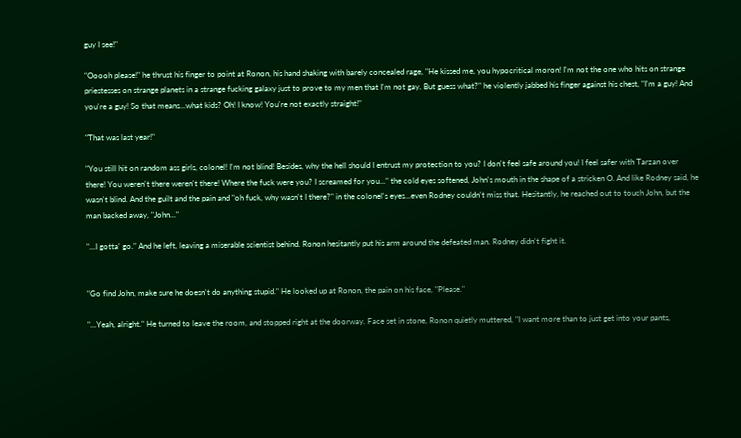guy I see!"

"Ooooh please!" he thrust his finger to point at Ronon, his hand shaking with barely concealed rage, "He kissed me, you hypocritical moron! I'm not the one who hits on strange priestesses on strange planets in a strange fucking galaxy just to prove to my men that I'm not gay. But guess what?" he violently jabbed his finger against his chest, "I'm a guy! And you're a guy! So that means...what kids? Oh! I know! You're not exactly straight!"

"That was last year!"

"You still hit on random ass girls, colonel! I'm not blind! Besides, why the hell should I entrust my protection to you? I don't feel safe around you! I feel safer with Tarzan over there! You weren't there weren't there! Where the fuck were you? I screamed for you..." the cold eyes softened, John's mouth in the shape of a stricken O. And like Rodney said, he wasn't blind. And the guilt and the pain and "oh fuck, why wasn't I there?" in the colonel's eyes...even Rodney couldn't miss that. Hesitantly, he reached out to touch John, but the man backed away, "John..."

"...I gotta' go." And he left, leaving a miserable scientist behind. Ronon hesitantly put his arm around the defeated man. Rodney didn't fight it.


"Go find John, make sure he doesn't do anything stupid." He looked up at Ronon, the pain on his face, "Please."

"...Yeah, alright." He turned to leave the room, and stopped right at the doorway. Face set in stone, Ronon quietly muttered, "I want more than to just get into your pants,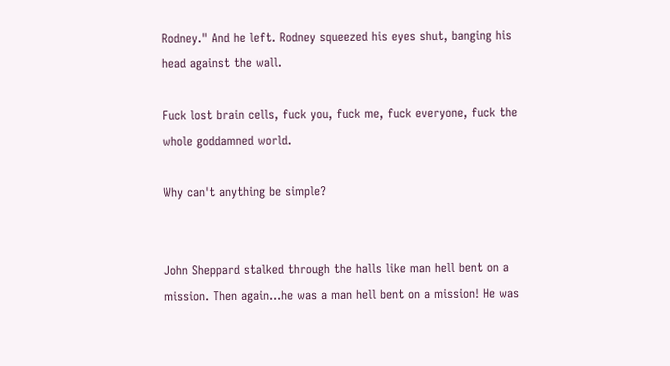Rodney." And he left. Rodney squeezed his eyes shut, banging his head against the wall.

Fuck lost brain cells, fuck you, fuck me, fuck everyone, fuck the whole goddamned world.

Why can't anything be simple?


John Sheppard stalked through the halls like man hell bent on a mission. Then again...he was a man hell bent on a mission! He was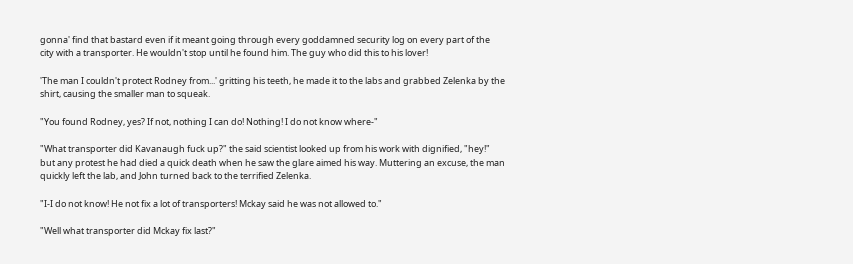gonna' find that bastard even if it meant going through every goddamned security log on every part of the city with a transporter. He wouldn't stop until he found him. The guy who did this to his lover!

'The man I couldn't protect Rodney from...' gritting his teeth, he made it to the labs and grabbed Zelenka by the shirt, causing the smaller man to squeak.

"You found Rodney, yes? If not, nothing I can do! Nothing! I do not know where-"

"What transporter did Kavanaugh fuck up?" the said scientist looked up from his work with dignified, "hey!" but any protest he had died a quick death when he saw the glare aimed his way. Muttering an excuse, the man quickly left the lab, and John turned back to the terrified Zelenka.

"I-I do not know! He not fix a lot of transporters! Mckay said he was not allowed to."

"Well what transporter did Mckay fix last?"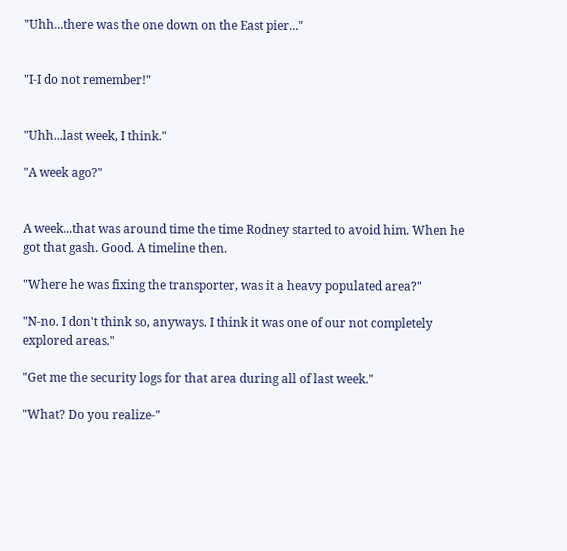"Uhh...there was the one down on the East pier..."


"I-I do not remember!"


"Uhh...last week, I think."

"A week ago?"


A week...that was around time the time Rodney started to avoid him. When he got that gash. Good. A timeline then.

"Where he was fixing the transporter, was it a heavy populated area?"

"N-no. I don't think so, anyways. I think it was one of our not completely explored areas."

"Get me the security logs for that area during all of last week."

"What? Do you realize-"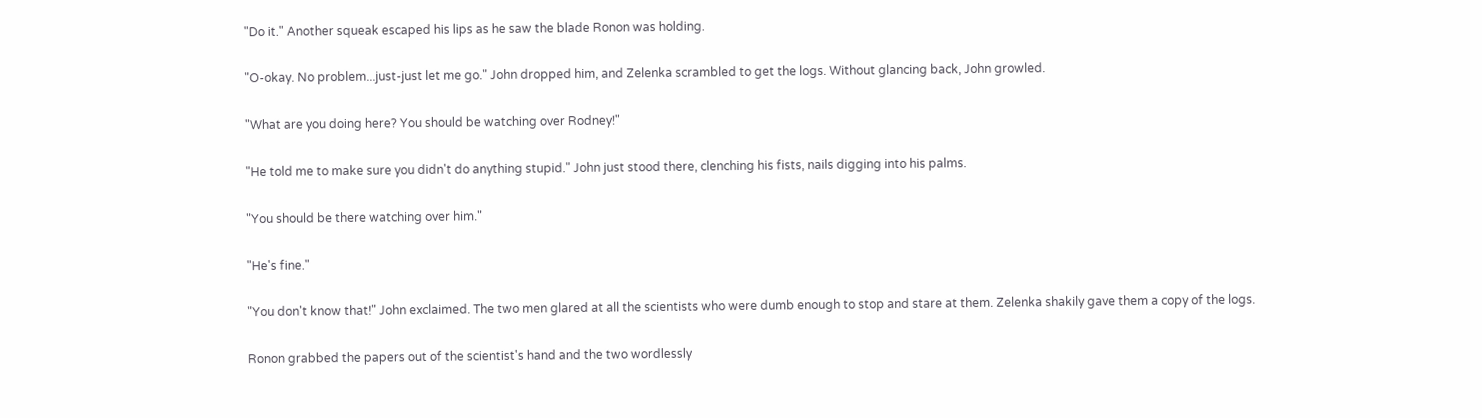"Do it." Another squeak escaped his lips as he saw the blade Ronon was holding.

"O-okay. No problem...just-just let me go." John dropped him, and Zelenka scrambled to get the logs. Without glancing back, John growled.

"What are you doing here? You should be watching over Rodney!"

"He told me to make sure you didn't do anything stupid." John just stood there, clenching his fists, nails digging into his palms.

"You should be there watching over him."

"He's fine."

"You don't know that!" John exclaimed. The two men glared at all the scientists who were dumb enough to stop and stare at them. Zelenka shakily gave them a copy of the logs.

Ronon grabbed the papers out of the scientist's hand and the two wordlessly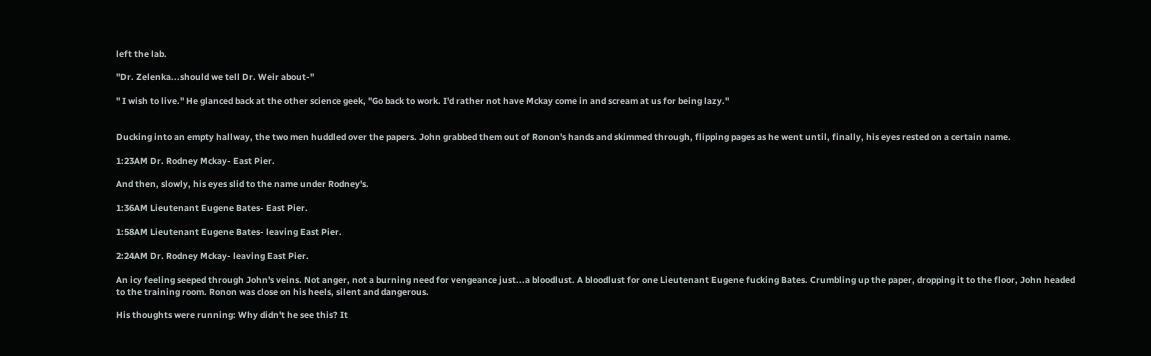left the lab.

"Dr. Zelenka...should we tell Dr. Weir about-"

" I wish to live." He glanced back at the other science geek, "Go back to work. I'd rather not have Mckay come in and scream at us for being lazy."


Ducking into an empty hallway, the two men huddled over the papers. John grabbed them out of Ronon's hands and skimmed through, flipping pages as he went until, finally, his eyes rested on a certain name.

1:23AM Dr. Rodney Mckay- East Pier.

And then, slowly, his eyes slid to the name under Rodney's.

1:36AM Lieutenant Eugene Bates- East Pier.

1:58AM Lieutenant Eugene Bates- leaving East Pier.

2:24AM Dr. Rodney Mckay- leaving East Pier.

An icy feeling seeped through John's veins. Not anger, not a burning need for vengeance just...a bloodlust. A bloodlust for one Lieutenant Eugene fucking Bates. Crumbling up the paper, dropping it to the floor, John headed to the training room. Ronon was close on his heels, silent and dangerous.

His thoughts were running: Why didn't he see this? It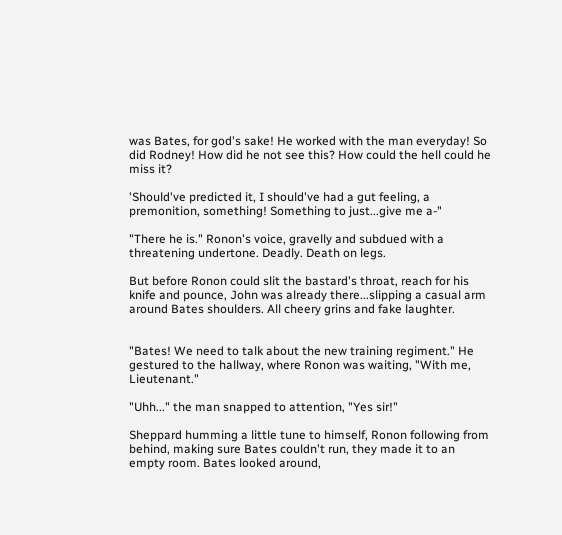was Bates, for god's sake! He worked with the man everyday! So did Rodney! How did he not see this? How could the hell could he miss it?

'Should've predicted it, I should've had a gut feeling, a premonition, something! Something to just...give me a-"

"There he is." Ronon's voice, gravelly and subdued with a threatening undertone. Deadly. Death on legs.

But before Ronon could slit the bastard's throat, reach for his knife and pounce, John was already there...slipping a casual arm around Bates shoulders. All cheery grins and fake laughter.


"Bates! We need to talk about the new training regiment." He gestured to the hallway, where Ronon was waiting, "With me, Lieutenant."

"Uhh..." the man snapped to attention, "Yes sir!"

Sheppard humming a little tune to himself, Ronon following from behind, making sure Bates couldn't run, they made it to an empty room. Bates looked around,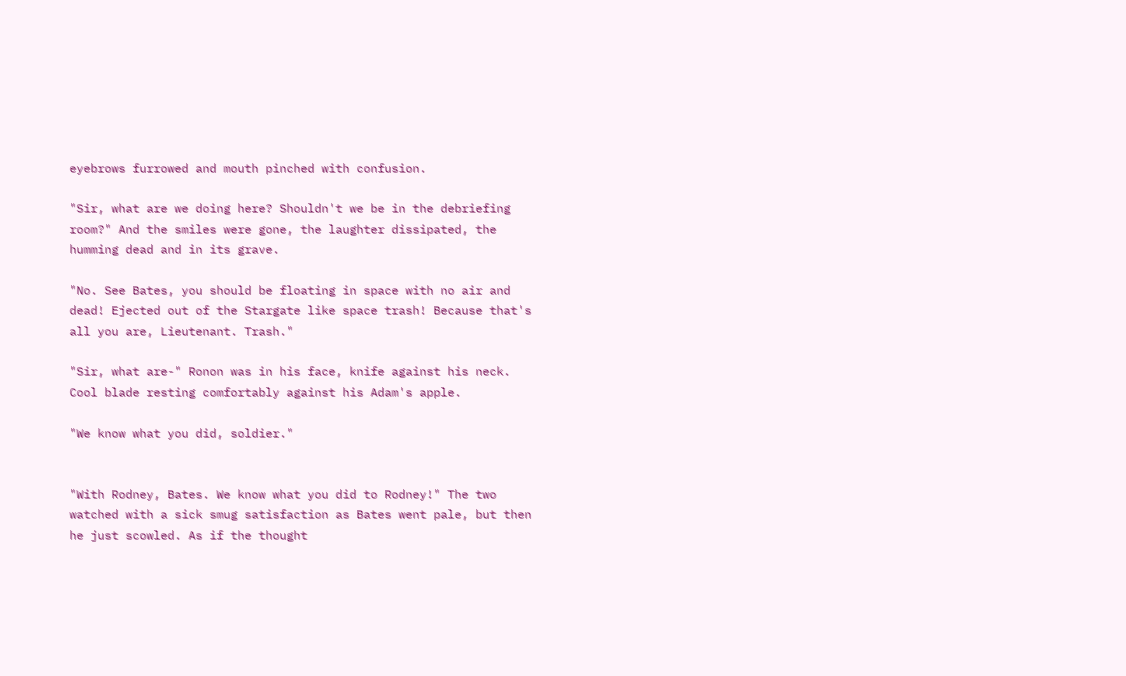eyebrows furrowed and mouth pinched with confusion.

"Sir, what are we doing here? Shouldn't we be in the debriefing room?" And the smiles were gone, the laughter dissipated, the humming dead and in its grave.

"No. See Bates, you should be floating in space with no air and dead! Ejected out of the Stargate like space trash! Because that's all you are, Lieutenant. Trash."

"Sir, what are-" Ronon was in his face, knife against his neck. Cool blade resting comfortably against his Adam's apple.

"We know what you did, soldier."


"With Rodney, Bates. We know what you did to Rodney!" The two watched with a sick smug satisfaction as Bates went pale, but then he just scowled. As if the thought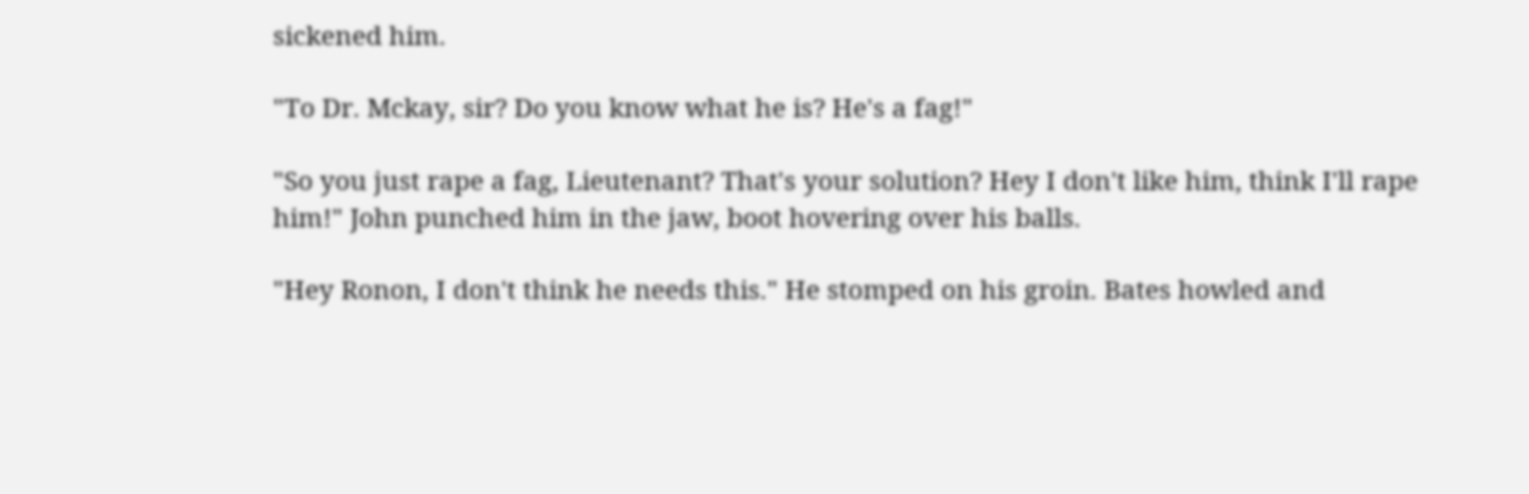sickened him.

"To Dr. Mckay, sir? Do you know what he is? He's a fag!"

"So you just rape a fag, Lieutenant? That's your solution? Hey I don't like him, think I'll rape him!" John punched him in the jaw, boot hovering over his balls.

"Hey Ronon, I don't think he needs this." He stomped on his groin. Bates howled and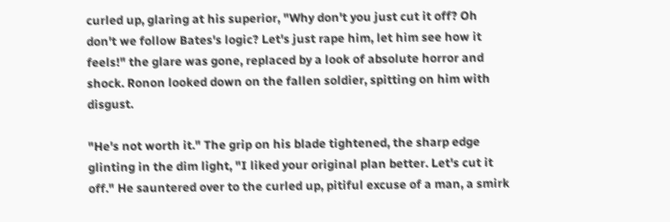curled up, glaring at his superior, "Why don't you just cut it off? Oh don't we follow Bates's logic? Let's just rape him, let him see how it feels!" the glare was gone, replaced by a look of absolute horror and shock. Ronon looked down on the fallen soldier, spitting on him with disgust.

"He's not worth it." The grip on his blade tightened, the sharp edge glinting in the dim light, "I liked your original plan better. Let's cut it off." He sauntered over to the curled up, pitiful excuse of a man, a smirk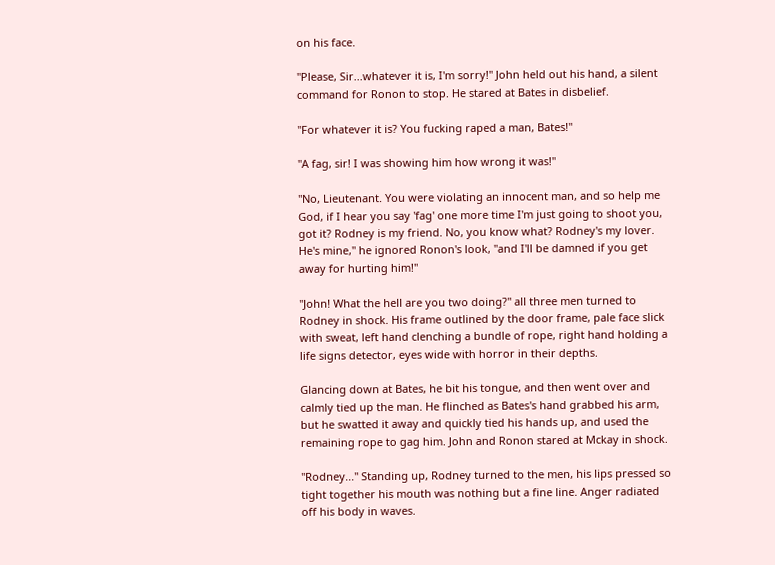on his face.

"Please, Sir...whatever it is, I'm sorry!" John held out his hand, a silent command for Ronon to stop. He stared at Bates in disbelief.

"For whatever it is? You fucking raped a man, Bates!"

"A fag, sir! I was showing him how wrong it was!"

"No, Lieutenant. You were violating an innocent man, and so help me God, if I hear you say 'fag' one more time I'm just going to shoot you, got it? Rodney is my friend. No, you know what? Rodney's my lover. He's mine," he ignored Ronon's look, "and I'll be damned if you get away for hurting him!"

"John! What the hell are you two doing?" all three men turned to Rodney in shock. His frame outlined by the door frame, pale face slick with sweat, left hand clenching a bundle of rope, right hand holding a life signs detector, eyes wide with horror in their depths.

Glancing down at Bates, he bit his tongue, and then went over and calmly tied up the man. He flinched as Bates's hand grabbed his arm, but he swatted it away and quickly tied his hands up, and used the remaining rope to gag him. John and Ronon stared at Mckay in shock.

"Rodney..." Standing up, Rodney turned to the men, his lips pressed so tight together his mouth was nothing but a fine line. Anger radiated off his body in waves.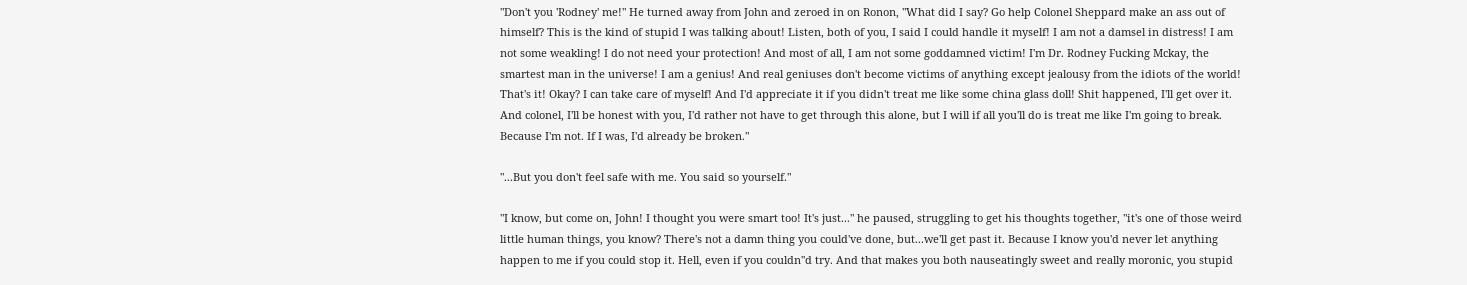"Don't you 'Rodney' me!" He turned away from John and zeroed in on Ronon, "What did I say? Go help Colonel Sheppard make an ass out of himself? This is the kind of stupid I was talking about! Listen, both of you, I said I could handle it myself! I am not a damsel in distress! I am not some weakling! I do not need your protection! And most of all, I am not some goddamned victim! I'm Dr. Rodney Fucking Mckay, the smartest man in the universe! I am a genius! And real geniuses don't become victims of anything except jealousy from the idiots of the world! That's it! Okay? I can take care of myself! And I'd appreciate it if you didn't treat me like some china glass doll! Shit happened, I'll get over it. And colonel, I'll be honest with you, I'd rather not have to get through this alone, but I will if all you'll do is treat me like I'm going to break. Because I'm not. If I was, I'd already be broken."

"...But you don't feel safe with me. You said so yourself."

"I know, but come on, John! I thought you were smart too! It's just..." he paused, struggling to get his thoughts together, "it's one of those weird little human things, you know? There's not a damn thing you could've done, but...we'll get past it. Because I know you'd never let anything happen to me if you could stop it. Hell, even if you couldn''d try. And that makes you both nauseatingly sweet and really moronic, you stupid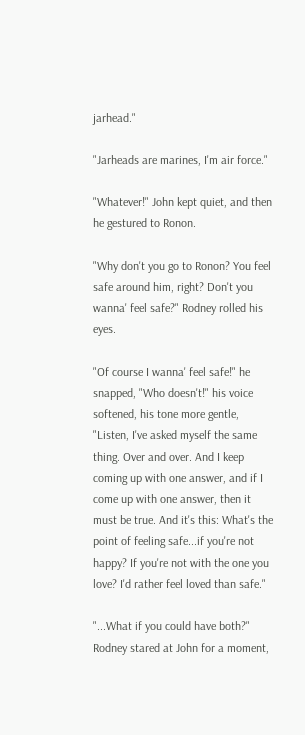jarhead."

"Jarheads are marines, I'm air force."

"Whatever!" John kept quiet, and then he gestured to Ronon.

"Why don't you go to Ronon? You feel safe around him, right? Don't you wanna' feel safe?" Rodney rolled his eyes.

"Of course I wanna' feel safe!" he snapped, "Who doesn't!" his voice softened, his tone more gentle, "Listen, I've asked myself the same thing. Over and over. And I keep coming up with one answer, and if I come up with one answer, then it must be true. And it's this: What's the point of feeling safe...if you're not happy? If you're not with the one you love? I'd rather feel loved than safe."

"...What if you could have both?" Rodney stared at John for a moment,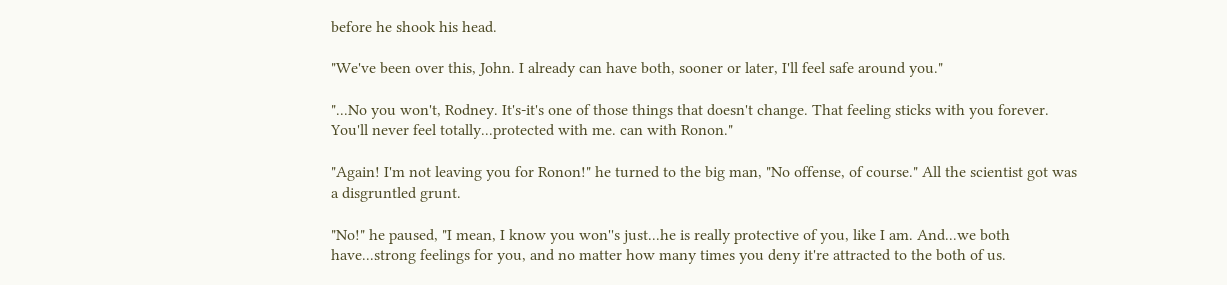before he shook his head.

"We've been over this, John. I already can have both, sooner or later, I'll feel safe around you."

"...No you won't, Rodney. It's-it's one of those things that doesn't change. That feeling sticks with you forever. You'll never feel totally...protected with me. can with Ronon."

"Again! I'm not leaving you for Ronon!" he turned to the big man, "No offense, of course." All the scientist got was a disgruntled grunt.

"No!" he paused, "I mean, I know you won''s just...he is really protective of you, like I am. And...we both have...strong feelings for you, and no matter how many times you deny it're attracted to the both of us.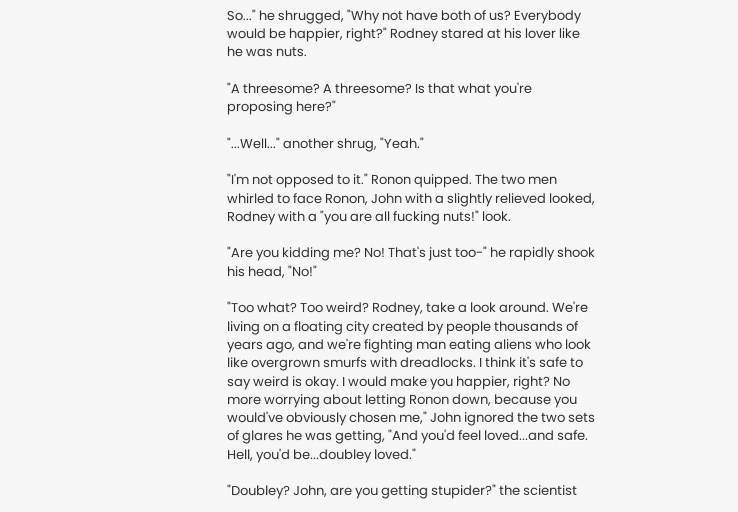So..." he shrugged, "Why not have both of us? Everybody would be happier, right?" Rodney stared at his lover like he was nuts.

"A threesome? A threesome? Is that what you're proposing here?"

"...Well..." another shrug, "Yeah."

"I'm not opposed to it." Ronon quipped. The two men whirled to face Ronon, John with a slightly relieved looked, Rodney with a "you are all fucking nuts!" look.

"Are you kidding me? No! That's just too-" he rapidly shook his head, "No!"

"Too what? Too weird? Rodney, take a look around. We're living on a floating city created by people thousands of years ago, and we're fighting man eating aliens who look like overgrown smurfs with dreadlocks. I think it's safe to say weird is okay. I would make you happier, right? No more worrying about letting Ronon down, because you would've obviously chosen me," John ignored the two sets of glares he was getting, "And you'd feel loved...and safe. Hell, you'd be...doubley loved."

"Doubley? John, are you getting stupider?" the scientist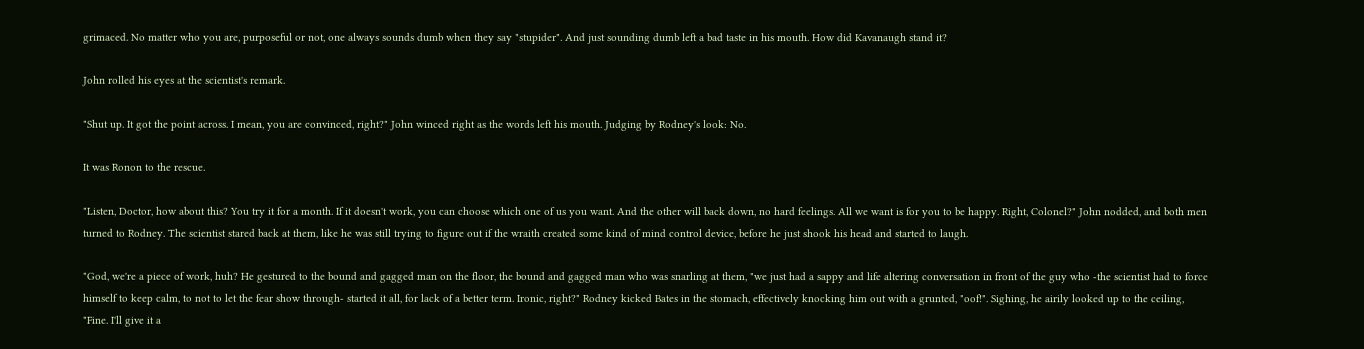grimaced. No matter who you are, purposeful or not, one always sounds dumb when they say "stupider". And just sounding dumb left a bad taste in his mouth. How did Kavanaugh stand it?

John rolled his eyes at the scientist's remark.

"Shut up. It got the point across. I mean, you are convinced, right?" John winced right as the words left his mouth. Judging by Rodney's look: No.

It was Ronon to the rescue.

"Listen, Doctor, how about this? You try it for a month. If it doesn't work, you can choose which one of us you want. And the other will back down, no hard feelings. All we want is for you to be happy. Right, Colonel?" John nodded, and both men turned to Rodney. The scientist stared back at them, like he was still trying to figure out if the wraith created some kind of mind control device, before he just shook his head and started to laugh.

"God, we're a piece of work, huh? He gestured to the bound and gagged man on the floor, the bound and gagged man who was snarling at them, "we just had a sappy and life altering conversation in front of the guy who -the scientist had to force himself to keep calm, to not to let the fear show through- started it all, for lack of a better term. Ironic, right?" Rodney kicked Bates in the stomach, effectively knocking him out with a grunted, "oof!". Sighing, he airily looked up to the ceiling, "Fine. I'll give it a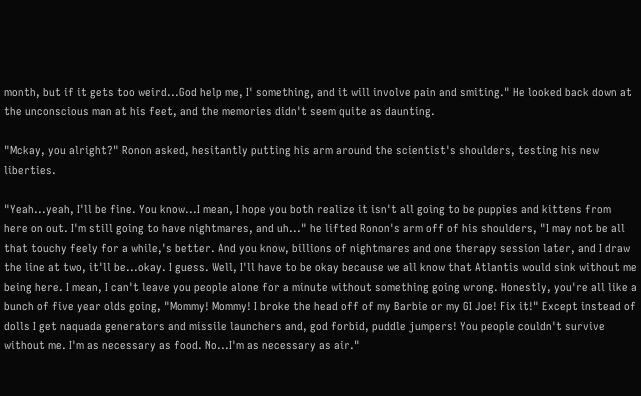month, but if it gets too weird...God help me, I' something, and it will involve pain and smiting." He looked back down at the unconscious man at his feet, and the memories didn't seem quite as daunting.

"Mckay, you alright?" Ronon asked, hesitantly putting his arm around the scientist's shoulders, testing his new liberties.

"Yeah...yeah, I'll be fine. You know...I mean, I hope you both realize it isn't all going to be puppies and kittens from here on out. I'm still going to have nightmares, and uh..." he lifted Ronon's arm off of his shoulders, "I may not be all that touchy feely for a while,'s better. And you know, billions of nightmares and one therapy session later, and I draw the line at two, it'll be...okay. I guess. Well, I'll have to be okay because we all know that Atlantis would sink without me being here. I mean, I can't leave you people alone for a minute without something going wrong. Honestly, you're all like a bunch of five year olds going, "Mommy! Mommy! I broke the head off of my Barbie or my GI Joe! Fix it!" Except instead of dolls I get naquada generators and missile launchers and, god forbid, puddle jumpers! You people couldn't survive without me. I'm as necessary as food. No...I'm as necessary as air."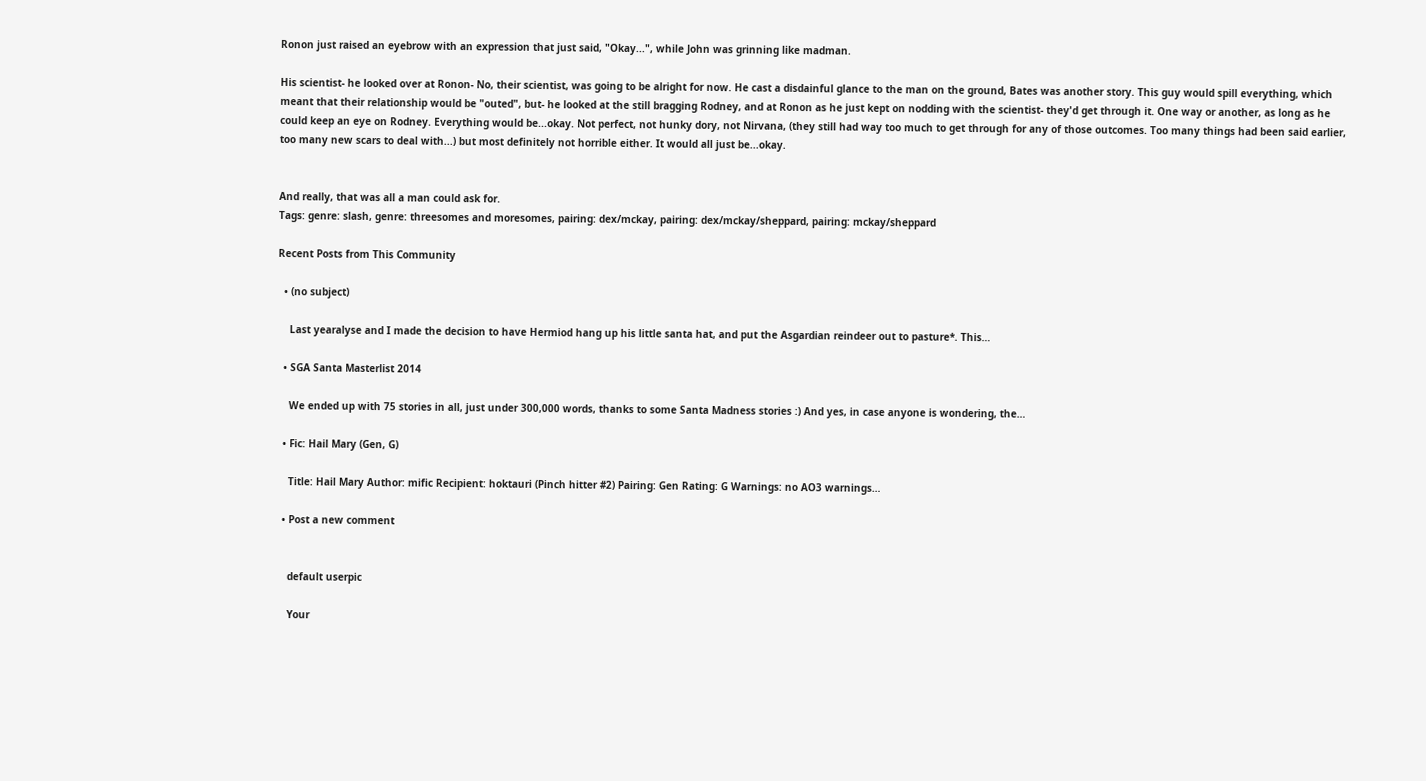Ronon just raised an eyebrow with an expression that just said, "Okay...", while John was grinning like madman.

His scientist- he looked over at Ronon- No, their scientist, was going to be alright for now. He cast a disdainful glance to the man on the ground, Bates was another story. This guy would spill everything, which meant that their relationship would be "outed", but- he looked at the still bragging Rodney, and at Ronon as he just kept on nodding with the scientist- they'd get through it. One way or another, as long as he could keep an eye on Rodney. Everything would be...okay. Not perfect, not hunky dory, not Nirvana, (they still had way too much to get through for any of those outcomes. Too many things had been said earlier, too many new scars to deal with...) but most definitely not horrible either. It would all just be...okay.


And really, that was all a man could ask for.
Tags: genre: slash, genre: threesomes and moresomes, pairing: dex/mckay, pairing: dex/mckay/sheppard, pairing: mckay/sheppard

Recent Posts from This Community

  • (no subject)

    Last yearalyse and I made the decision to have Hermiod hang up his little santa hat, and put the Asgardian reindeer out to pasture*. This…

  • SGA Santa Masterlist 2014

    We ended up with 75 stories in all, just under 300,000 words, thanks to some Santa Madness stories :) And yes, in case anyone is wondering, the…

  • Fic: Hail Mary (Gen, G)

    Title: Hail Mary Author: mific Recipient: hoktauri (Pinch hitter #2) Pairing: Gen Rating: G Warnings: no AO3 warnings…

  • Post a new comment


    default userpic

    Your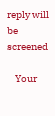reply will be screened

    Your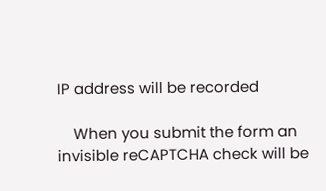IP address will be recorded

    When you submit the form an invisible reCAPTCHA check will be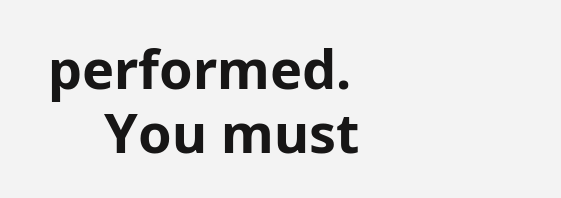performed.
    You must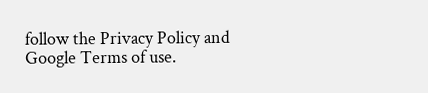follow the Privacy Policy and Google Terms of use.